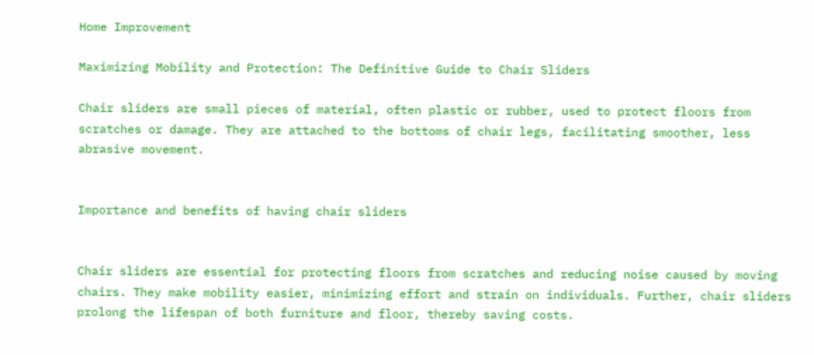Home Improvement

Maximizing Mobility and Protection: The Definitive Guide to Chair Sliders

Chair sliders are small pieces of material, often plastic or rubber, used to protect floors from scratches or damage. They are attached to the bottoms of chair legs, facilitating smoother, less abrasive movement.


Importance and benefits of having chair sliders


Chair sliders are essential for protecting floors from scratches and reducing noise caused by moving chairs. They make mobility easier, minimizing effort and strain on individuals. Further, chair sliders prolong the lifespan of both furniture and floor, thereby saving costs.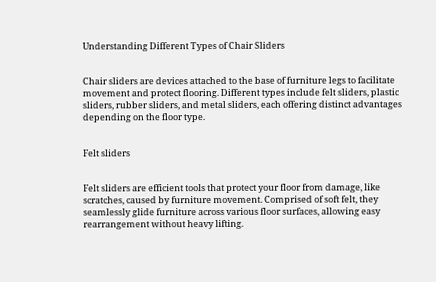Understanding Different Types of Chair Sliders


Chair sliders are devices attached to the base of furniture legs to facilitate movement and protect flooring. Different types include felt sliders, plastic sliders, rubber sliders, and metal sliders, each offering distinct advantages depending on the floor type.


Felt sliders


Felt sliders are efficient tools that protect your floor from damage, like scratches, caused by furniture movement. Comprised of soft felt, they seamlessly glide furniture across various floor surfaces, allowing easy rearrangement without heavy lifting.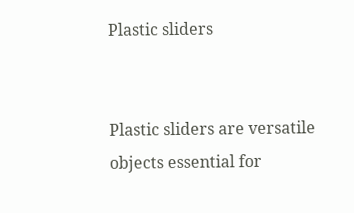Plastic sliders


Plastic sliders are versatile objects essential for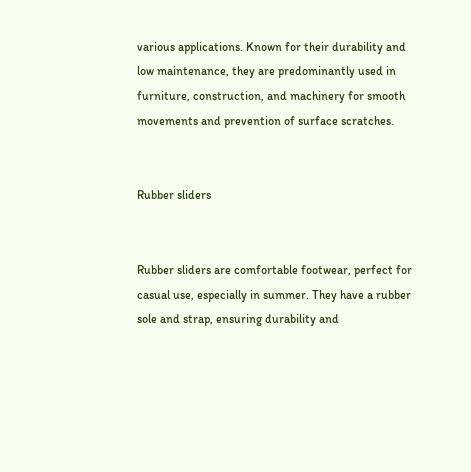various applications. Known for their durability and low maintenance, they are predominantly used in furniture, construction, and machinery for smooth movements and prevention of surface scratches.


Rubber sliders


Rubber sliders are comfortable footwear, perfect for casual use, especially in summer. They have a rubber sole and strap, ensuring durability and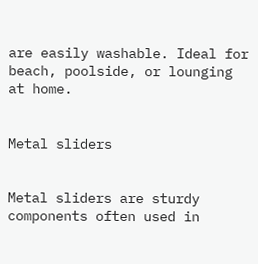are easily washable. Ideal for beach, poolside, or lounging at home.


Metal sliders


Metal sliders are sturdy components often used in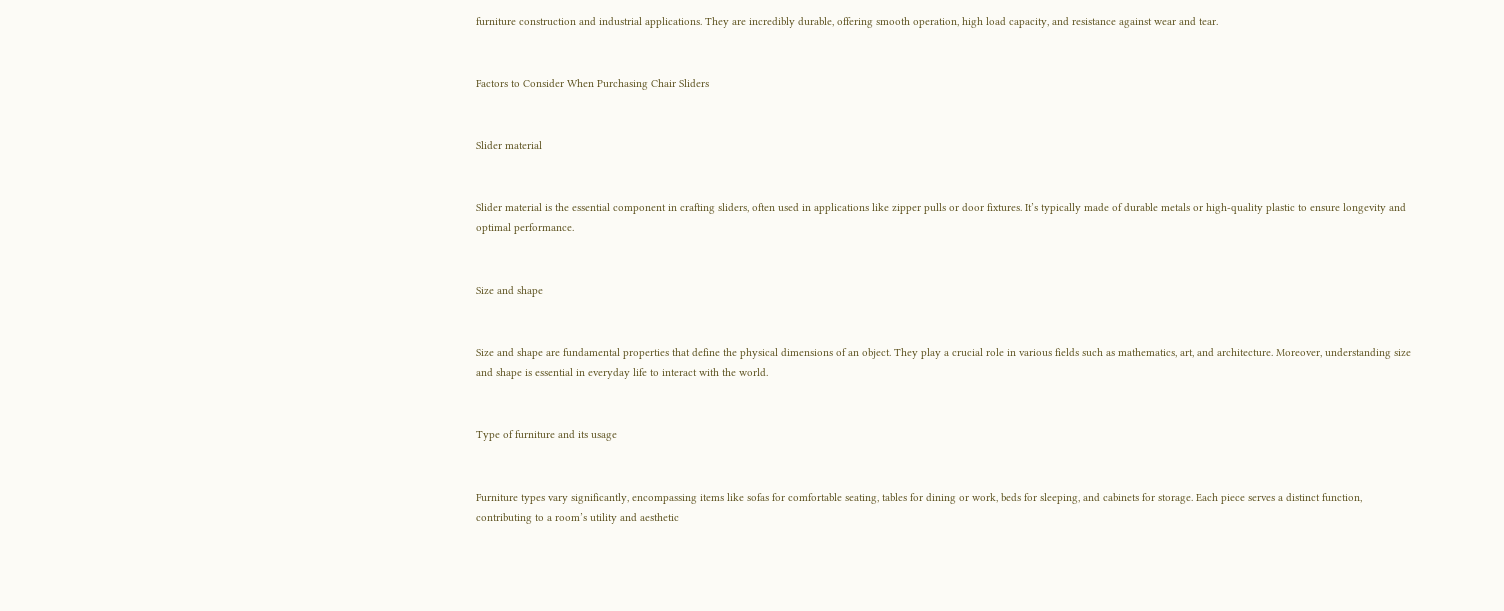furniture construction and industrial applications. They are incredibly durable, offering smooth operation, high load capacity, and resistance against wear and tear.


Factors to Consider When Purchasing Chair Sliders


Slider material


Slider material is the essential component in crafting sliders, often used in applications like zipper pulls or door fixtures. It’s typically made of durable metals or high-quality plastic to ensure longevity and optimal performance.


Size and shape


Size and shape are fundamental properties that define the physical dimensions of an object. They play a crucial role in various fields such as mathematics, art, and architecture. Moreover, understanding size and shape is essential in everyday life to interact with the world.


Type of furniture and its usage


Furniture types vary significantly, encompassing items like sofas for comfortable seating, tables for dining or work, beds for sleeping, and cabinets for storage. Each piece serves a distinct function, contributing to a room’s utility and aesthetic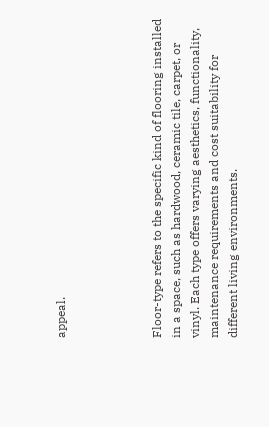appeal.




Floor-type refers to the specific kind of flooring installed in a space, such as hardwood, ceramic tile, carpet, or vinyl. Each type offers varying aesthetics, functionality, maintenance requirements and cost suitability for different living environments.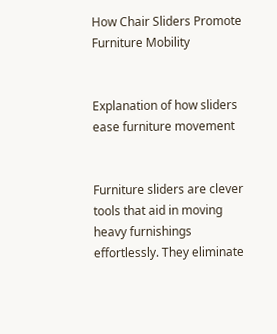How Chair Sliders Promote Furniture Mobility


Explanation of how sliders ease furniture movement


Furniture sliders are clever tools that aid in moving heavy furnishings effortlessly. They eliminate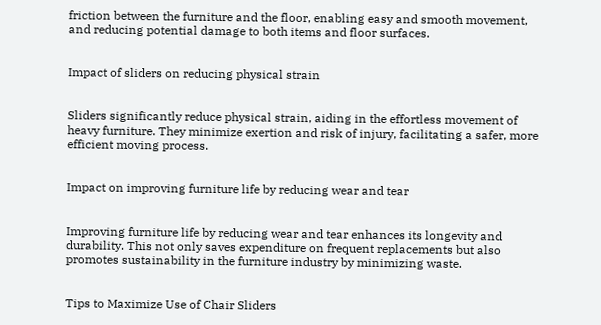friction between the furniture and the floor, enabling easy and smooth movement, and reducing potential damage to both items and floor surfaces.


Impact of sliders on reducing physical strain


Sliders significantly reduce physical strain, aiding in the effortless movement of heavy furniture. They minimize exertion and risk of injury, facilitating a safer, more efficient moving process.


Impact on improving furniture life by reducing wear and tear


Improving furniture life by reducing wear and tear enhances its longevity and durability. This not only saves expenditure on frequent replacements but also promotes sustainability in the furniture industry by minimizing waste.


Tips to Maximize Use of Chair Sliders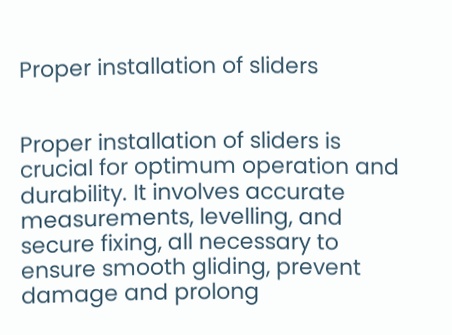Proper installation of sliders


Proper installation of sliders is crucial for optimum operation and durability. It involves accurate measurements, levelling, and secure fixing, all necessary to ensure smooth gliding, prevent damage and prolong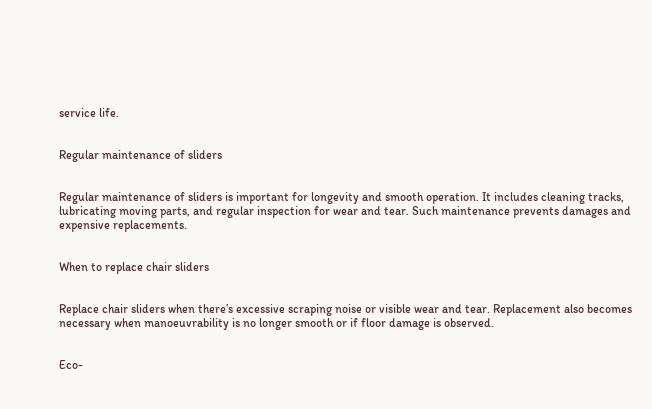service life.


Regular maintenance of sliders


Regular maintenance of sliders is important for longevity and smooth operation. It includes cleaning tracks, lubricating moving parts, and regular inspection for wear and tear. Such maintenance prevents damages and expensive replacements.


When to replace chair sliders


Replace chair sliders when there’s excessive scraping noise or visible wear and tear. Replacement also becomes necessary when manoeuvrability is no longer smooth or if floor damage is observed.


Eco-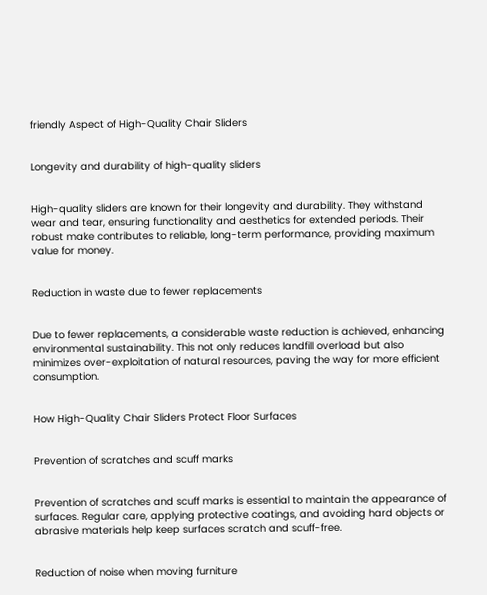friendly Aspect of High-Quality Chair Sliders


Longevity and durability of high-quality sliders


High-quality sliders are known for their longevity and durability. They withstand wear and tear, ensuring functionality and aesthetics for extended periods. Their robust make contributes to reliable, long-term performance, providing maximum value for money.


Reduction in waste due to fewer replacements


Due to fewer replacements, a considerable waste reduction is achieved, enhancing environmental sustainability. This not only reduces landfill overload but also minimizes over-exploitation of natural resources, paving the way for more efficient consumption.


How High-Quality Chair Sliders Protect Floor Surfaces


Prevention of scratches and scuff marks


Prevention of scratches and scuff marks is essential to maintain the appearance of surfaces. Regular care, applying protective coatings, and avoiding hard objects or abrasive materials help keep surfaces scratch and scuff-free.


Reduction of noise when moving furniture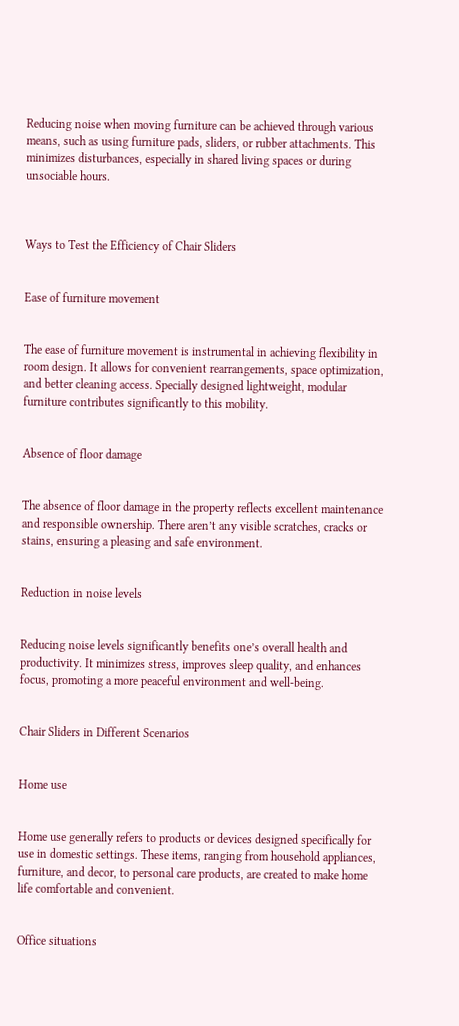Reducing noise when moving furniture can be achieved through various means, such as using furniture pads, sliders, or rubber attachments. This minimizes disturbances, especially in shared living spaces or during unsociable hours.



Ways to Test the Efficiency of Chair Sliders


Ease of furniture movement


The ease of furniture movement is instrumental in achieving flexibility in room design. It allows for convenient rearrangements, space optimization, and better cleaning access. Specially designed lightweight, modular furniture contributes significantly to this mobility.


Absence of floor damage


The absence of floor damage in the property reflects excellent maintenance and responsible ownership. There aren’t any visible scratches, cracks or stains, ensuring a pleasing and safe environment.


Reduction in noise levels


Reducing noise levels significantly benefits one’s overall health and productivity. It minimizes stress, improves sleep quality, and enhances focus, promoting a more peaceful environment and well-being.


Chair Sliders in Different Scenarios


Home use


Home use generally refers to products or devices designed specifically for use in domestic settings. These items, ranging from household appliances, furniture, and decor, to personal care products, are created to make home life comfortable and convenient.


Office situations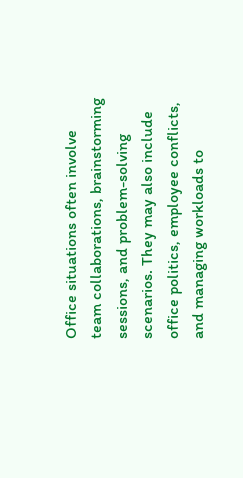Office situations often involve team collaborations, brainstorming sessions, and problem-solving scenarios. They may also include office politics, employee conflicts, and managing workloads to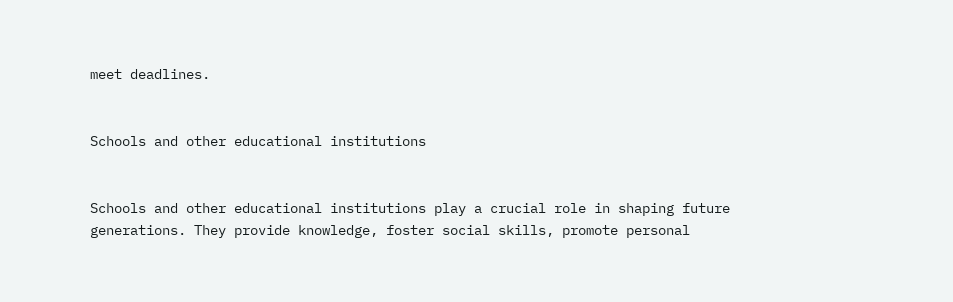meet deadlines.


Schools and other educational institutions


Schools and other educational institutions play a crucial role in shaping future generations. They provide knowledge, foster social skills, promote personal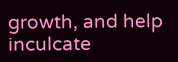growth, and help inculcate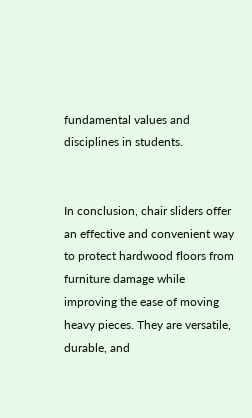fundamental values and disciplines in students.


In conclusion, chair sliders offer an effective and convenient way to protect hardwood floors from furniture damage while improving the ease of moving heavy pieces. They are versatile, durable, and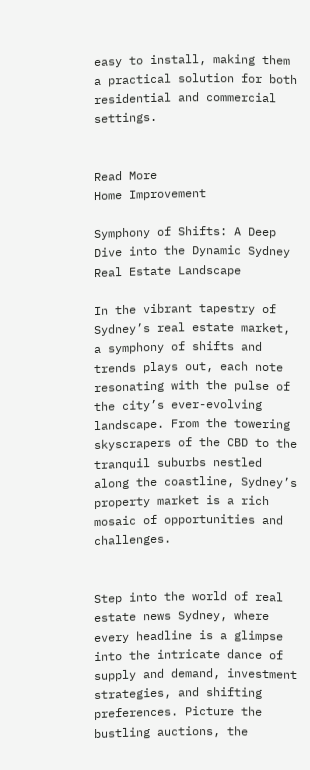easy to install, making them a practical solution for both residential and commercial settings.


Read More
Home Improvement

Symphony of Shifts: A Deep Dive into the Dynamic Sydney Real Estate Landscape

In the vibrant tapestry of Sydney’s real estate market, a symphony of shifts and trends plays out, each note resonating with the pulse of the city’s ever-evolving landscape. From the towering skyscrapers of the CBD to the tranquil suburbs nestled along the coastline, Sydney’s property market is a rich mosaic of opportunities and challenges.


Step into the world of real estate news Sydney, where every headline is a glimpse into the intricate dance of supply and demand, investment strategies, and shifting preferences. Picture the bustling auctions, the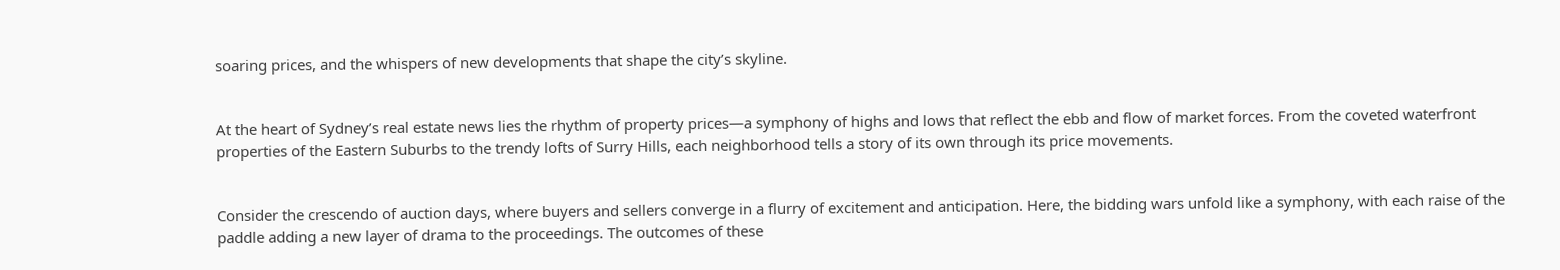soaring prices, and the whispers of new developments that shape the city’s skyline.


At the heart of Sydney’s real estate news lies the rhythm of property prices—a symphony of highs and lows that reflect the ebb and flow of market forces. From the coveted waterfront properties of the Eastern Suburbs to the trendy lofts of Surry Hills, each neighborhood tells a story of its own through its price movements.


Consider the crescendo of auction days, where buyers and sellers converge in a flurry of excitement and anticipation. Here, the bidding wars unfold like a symphony, with each raise of the paddle adding a new layer of drama to the proceedings. The outcomes of these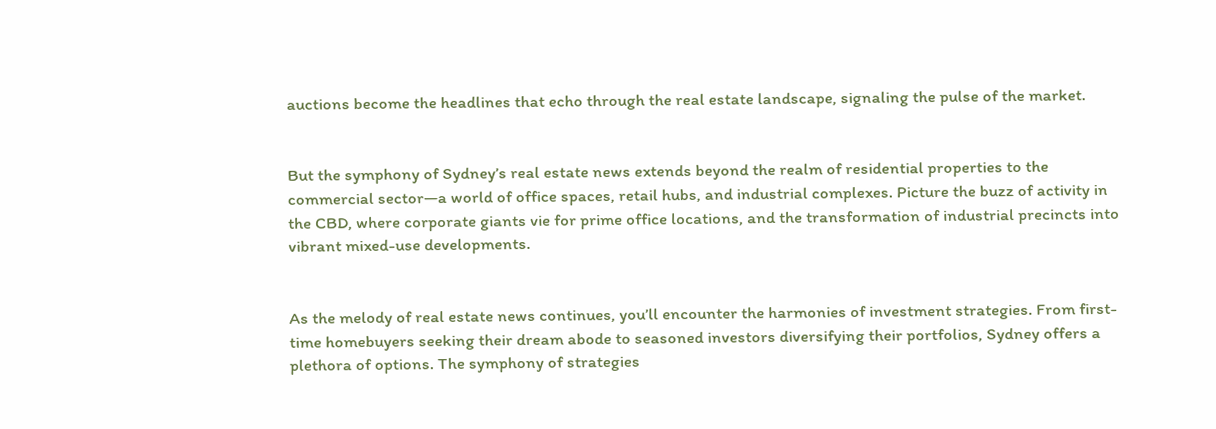auctions become the headlines that echo through the real estate landscape, signaling the pulse of the market.


But the symphony of Sydney’s real estate news extends beyond the realm of residential properties to the commercial sector—a world of office spaces, retail hubs, and industrial complexes. Picture the buzz of activity in the CBD, where corporate giants vie for prime office locations, and the transformation of industrial precincts into vibrant mixed-use developments.


As the melody of real estate news continues, you’ll encounter the harmonies of investment strategies. From first-time homebuyers seeking their dream abode to seasoned investors diversifying their portfolios, Sydney offers a plethora of options. The symphony of strategies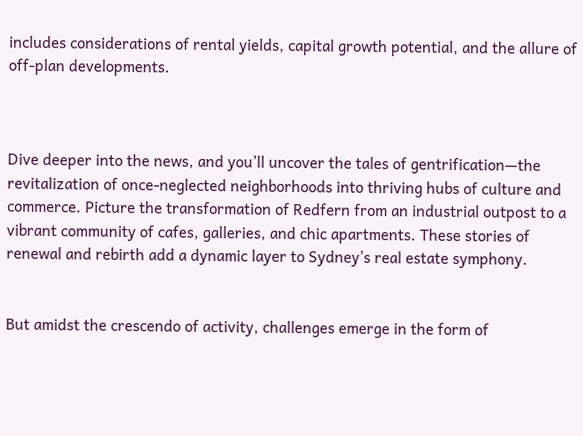includes considerations of rental yields, capital growth potential, and the allure of off-plan developments.



Dive deeper into the news, and you’ll uncover the tales of gentrification—the revitalization of once-neglected neighborhoods into thriving hubs of culture and commerce. Picture the transformation of Redfern from an industrial outpost to a vibrant community of cafes, galleries, and chic apartments. These stories of renewal and rebirth add a dynamic layer to Sydney’s real estate symphony.


But amidst the crescendo of activity, challenges emerge in the form of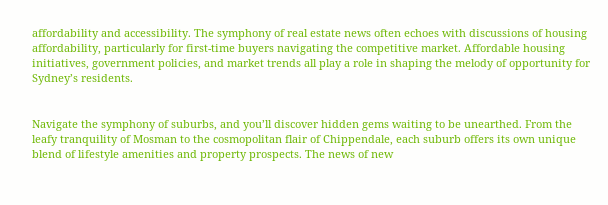affordability and accessibility. The symphony of real estate news often echoes with discussions of housing affordability, particularly for first-time buyers navigating the competitive market. Affordable housing initiatives, government policies, and market trends all play a role in shaping the melody of opportunity for Sydney’s residents.


Navigate the symphony of suburbs, and you’ll discover hidden gems waiting to be unearthed. From the leafy tranquility of Mosman to the cosmopolitan flair of Chippendale, each suburb offers its own unique blend of lifestyle amenities and property prospects. The news of new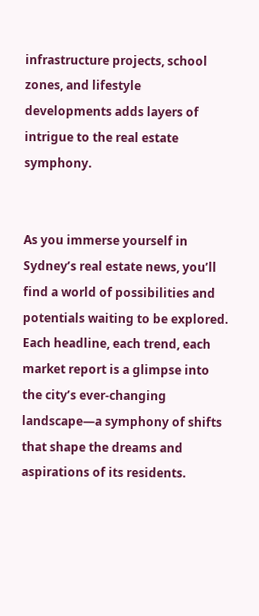infrastructure projects, school zones, and lifestyle developments adds layers of intrigue to the real estate symphony.


As you immerse yourself in Sydney’s real estate news, you’ll find a world of possibilities and potentials waiting to be explored. Each headline, each trend, each market report is a glimpse into the city’s ever-changing landscape—a symphony of shifts that shape the dreams and aspirations of its residents.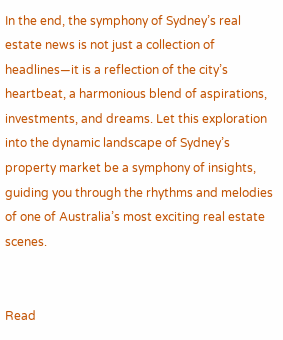In the end, the symphony of Sydney’s real estate news is not just a collection of headlines—it is a reflection of the city’s heartbeat, a harmonious blend of aspirations, investments, and dreams. Let this exploration into the dynamic landscape of Sydney’s property market be a symphony of insights, guiding you through the rhythms and melodies of one of Australia’s most exciting real estate scenes.


Read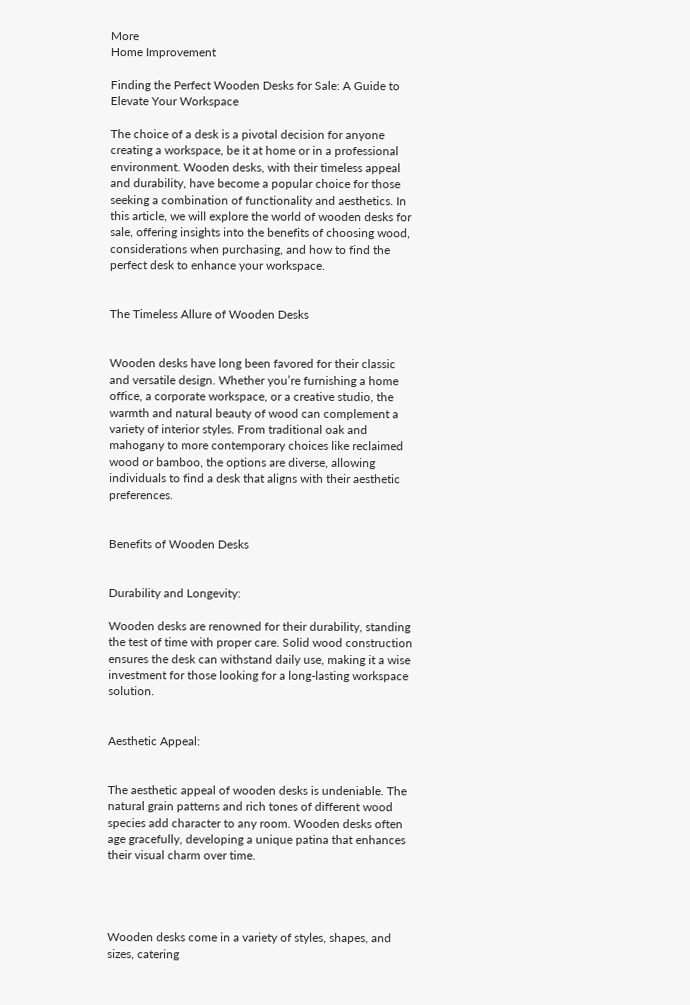More
Home Improvement

Finding the Perfect Wooden Desks for Sale: A Guide to Elevate Your Workspace

The choice of a desk is a pivotal decision for anyone creating a workspace, be it at home or in a professional environment. Wooden desks, with their timeless appeal and durability, have become a popular choice for those seeking a combination of functionality and aesthetics. In this article, we will explore the world of wooden desks for sale, offering insights into the benefits of choosing wood, considerations when purchasing, and how to find the perfect desk to enhance your workspace.


The Timeless Allure of Wooden Desks


Wooden desks have long been favored for their classic and versatile design. Whether you’re furnishing a home office, a corporate workspace, or a creative studio, the warmth and natural beauty of wood can complement a variety of interior styles. From traditional oak and mahogany to more contemporary choices like reclaimed wood or bamboo, the options are diverse, allowing individuals to find a desk that aligns with their aesthetic preferences.


Benefits of Wooden Desks


Durability and Longevity:

Wooden desks are renowned for their durability, standing the test of time with proper care. Solid wood construction ensures the desk can withstand daily use, making it a wise investment for those looking for a long-lasting workspace solution.


Aesthetic Appeal:


The aesthetic appeal of wooden desks is undeniable. The natural grain patterns and rich tones of different wood species add character to any room. Wooden desks often age gracefully, developing a unique patina that enhances their visual charm over time.




Wooden desks come in a variety of styles, shapes, and sizes, catering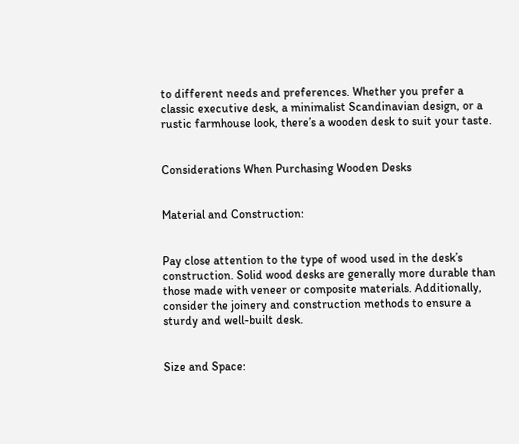to different needs and preferences. Whether you prefer a classic executive desk, a minimalist Scandinavian design, or a rustic farmhouse look, there’s a wooden desk to suit your taste.


Considerations When Purchasing Wooden Desks


Material and Construction:


Pay close attention to the type of wood used in the desk’s construction. Solid wood desks are generally more durable than those made with veneer or composite materials. Additionally, consider the joinery and construction methods to ensure a sturdy and well-built desk.


Size and Space: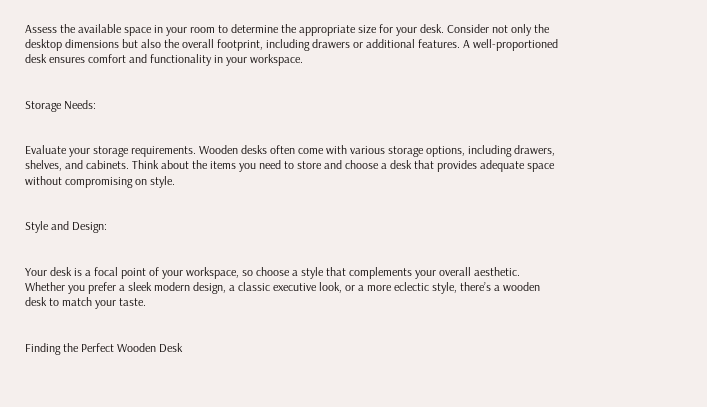Assess the available space in your room to determine the appropriate size for your desk. Consider not only the desktop dimensions but also the overall footprint, including drawers or additional features. A well-proportioned desk ensures comfort and functionality in your workspace.


Storage Needs:


Evaluate your storage requirements. Wooden desks often come with various storage options, including drawers, shelves, and cabinets. Think about the items you need to store and choose a desk that provides adequate space without compromising on style.


Style and Design:


Your desk is a focal point of your workspace, so choose a style that complements your overall aesthetic. Whether you prefer a sleek modern design, a classic executive look, or a more eclectic style, there’s a wooden desk to match your taste.


Finding the Perfect Wooden Desk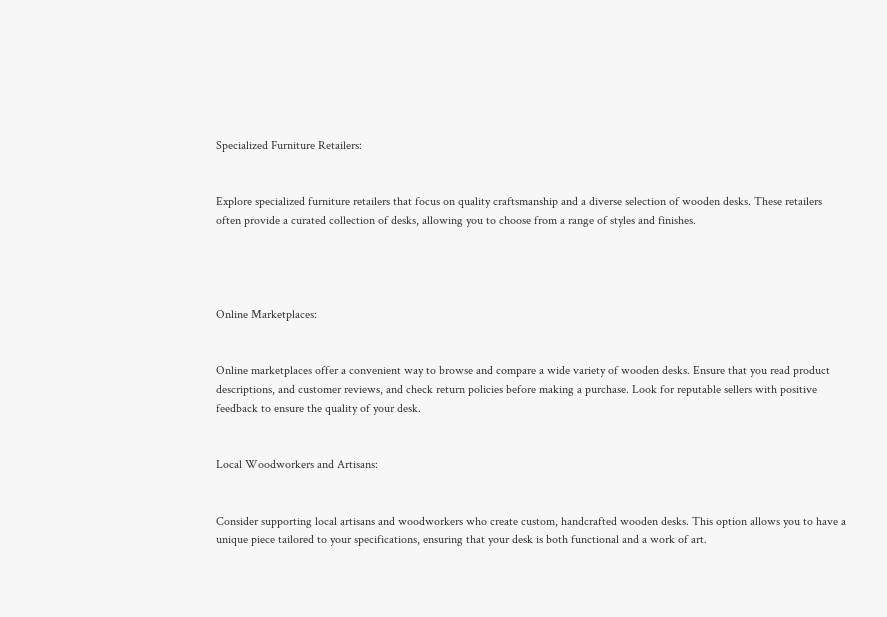Specialized Furniture Retailers:


Explore specialized furniture retailers that focus on quality craftsmanship and a diverse selection of wooden desks. These retailers often provide a curated collection of desks, allowing you to choose from a range of styles and finishes.




Online Marketplaces:


Online marketplaces offer a convenient way to browse and compare a wide variety of wooden desks. Ensure that you read product descriptions, and customer reviews, and check return policies before making a purchase. Look for reputable sellers with positive feedback to ensure the quality of your desk.


Local Woodworkers and Artisans:


Consider supporting local artisans and woodworkers who create custom, handcrafted wooden desks. This option allows you to have a unique piece tailored to your specifications, ensuring that your desk is both functional and a work of art.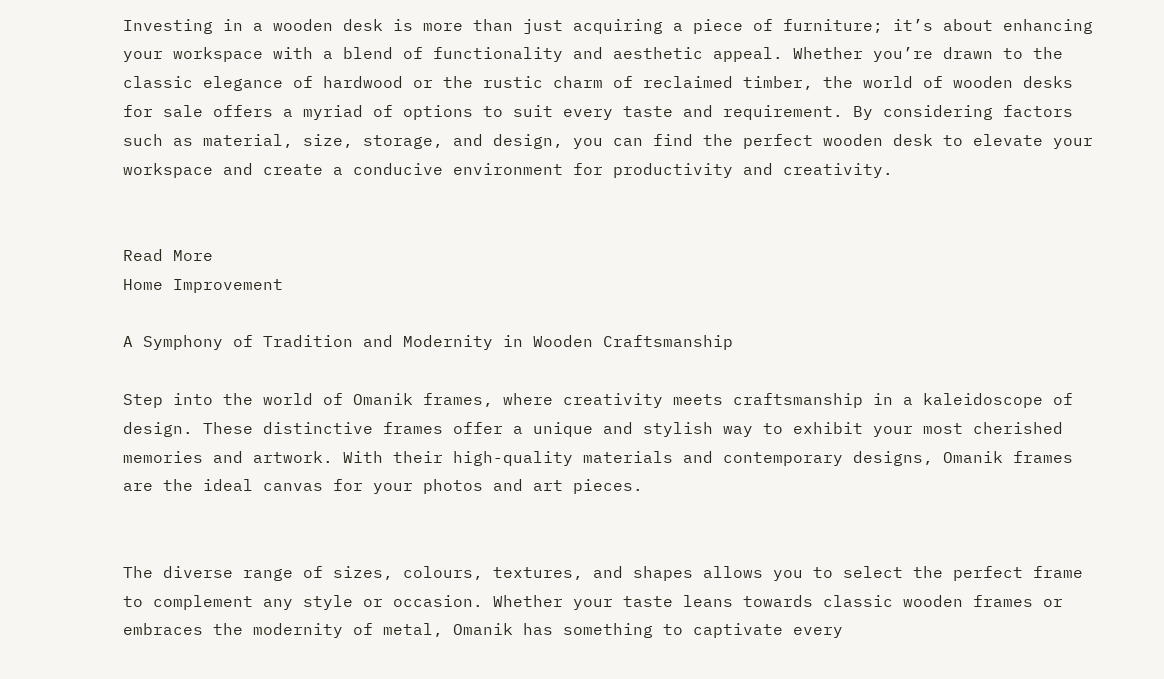Investing in a wooden desk is more than just acquiring a piece of furniture; it’s about enhancing your workspace with a blend of functionality and aesthetic appeal. Whether you’re drawn to the classic elegance of hardwood or the rustic charm of reclaimed timber, the world of wooden desks for sale offers a myriad of options to suit every taste and requirement. By considering factors such as material, size, storage, and design, you can find the perfect wooden desk to elevate your workspace and create a conducive environment for productivity and creativity.


Read More
Home Improvement

A Symphony of Tradition and Modernity in Wooden Craftsmanship

Step into the world of Omanik frames, where creativity meets craftsmanship in a kaleidoscope of design. These distinctive frames offer a unique and stylish way to exhibit your most cherished memories and artwork. With their high-quality materials and contemporary designs, Omanik frames are the ideal canvas for your photos and art pieces.


The diverse range of sizes, colours, textures, and shapes allows you to select the perfect frame to complement any style or occasion. Whether your taste leans towards classic wooden frames or embraces the modernity of metal, Omanik has something to captivate every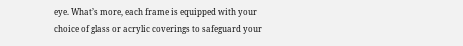eye. What’s more, each frame is equipped with your choice of glass or acrylic coverings to safeguard your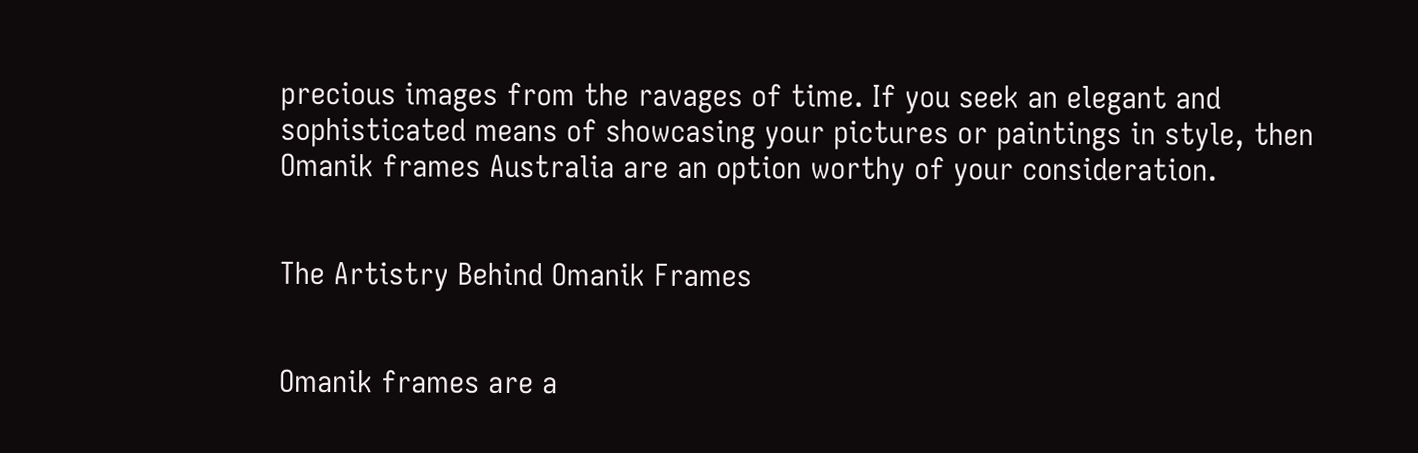precious images from the ravages of time. If you seek an elegant and sophisticated means of showcasing your pictures or paintings in style, then Omanik frames Australia are an option worthy of your consideration.


The Artistry Behind Omanik Frames


Omanik frames are a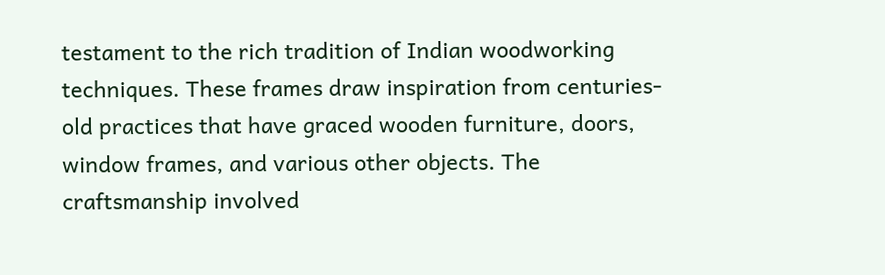testament to the rich tradition of Indian woodworking techniques. These frames draw inspiration from centuries-old practices that have graced wooden furniture, doors, window frames, and various other objects. The craftsmanship involved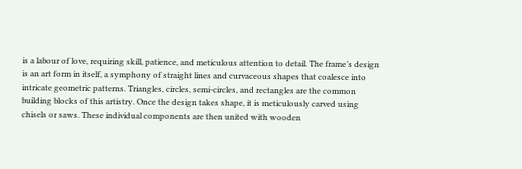is a labour of love, requiring skill, patience, and meticulous attention to detail. The frame’s design is an art form in itself, a symphony of straight lines and curvaceous shapes that coalesce into intricate geometric patterns. Triangles, circles, semi-circles, and rectangles are the common building blocks of this artistry. Once the design takes shape, it is meticulously carved using chisels or saws. These individual components are then united with wooden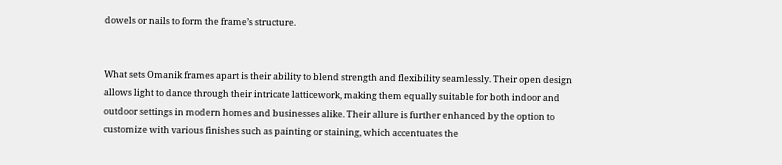dowels or nails to form the frame’s structure.


What sets Omanik frames apart is their ability to blend strength and flexibility seamlessly. Their open design allows light to dance through their intricate latticework, making them equally suitable for both indoor and outdoor settings in modern homes and businesses alike. Their allure is further enhanced by the option to customize with various finishes such as painting or staining, which accentuates the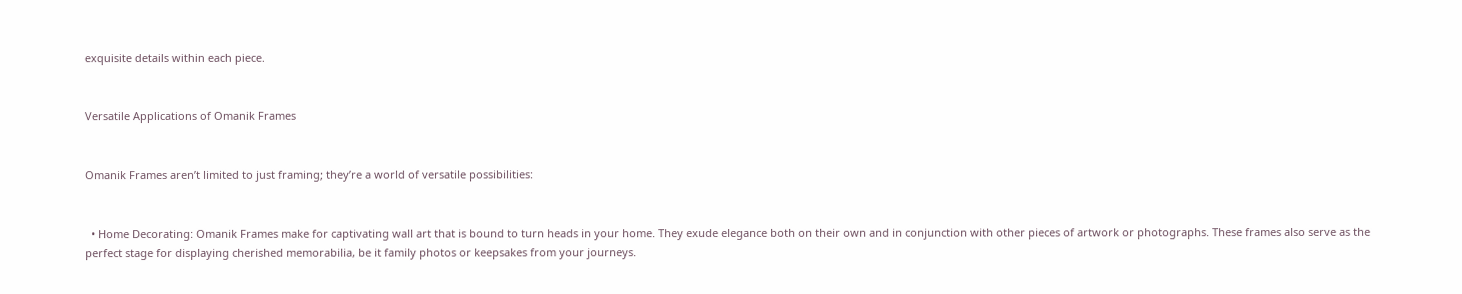exquisite details within each piece.


Versatile Applications of Omanik Frames


Omanik Frames aren’t limited to just framing; they’re a world of versatile possibilities:


  • Home Decorating: Omanik Frames make for captivating wall art that is bound to turn heads in your home. They exude elegance both on their own and in conjunction with other pieces of artwork or photographs. These frames also serve as the perfect stage for displaying cherished memorabilia, be it family photos or keepsakes from your journeys.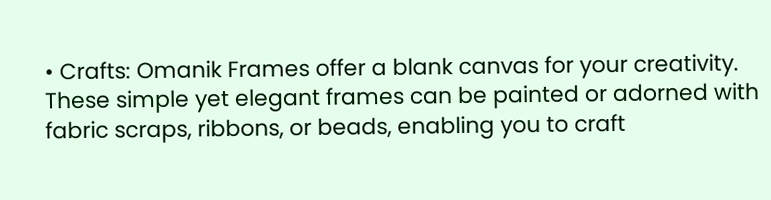• Crafts: Omanik Frames offer a blank canvas for your creativity. These simple yet elegant frames can be painted or adorned with fabric scraps, ribbons, or beads, enabling you to craft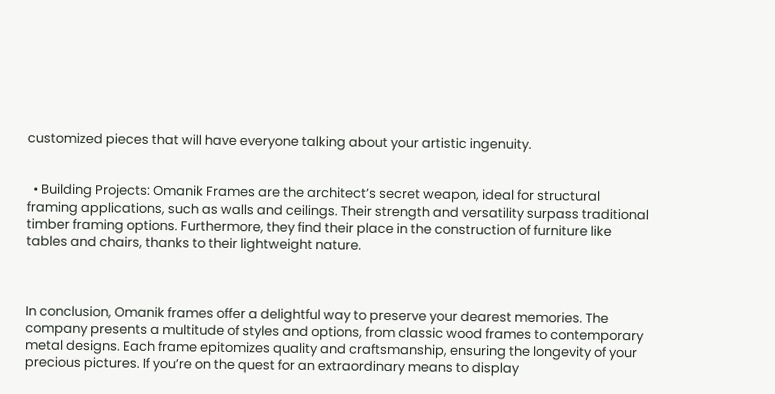customized pieces that will have everyone talking about your artistic ingenuity.


  • Building Projects: Omanik Frames are the architect’s secret weapon, ideal for structural framing applications, such as walls and ceilings. Their strength and versatility surpass traditional timber framing options. Furthermore, they find their place in the construction of furniture like tables and chairs, thanks to their lightweight nature.



In conclusion, Omanik frames offer a delightful way to preserve your dearest memories. The company presents a multitude of styles and options, from classic wood frames to contemporary metal designs. Each frame epitomizes quality and craftsmanship, ensuring the longevity of your precious pictures. If you’re on the quest for an extraordinary means to display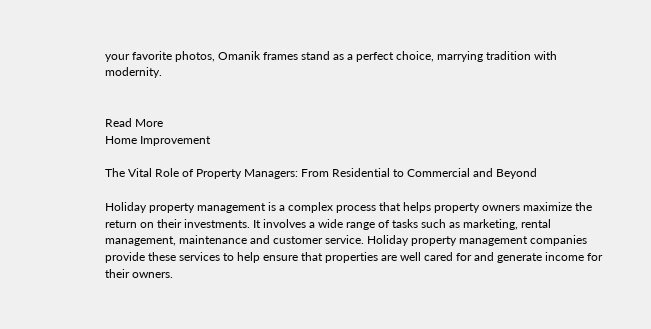your favorite photos, Omanik frames stand as a perfect choice, marrying tradition with modernity.


Read More
Home Improvement

The Vital Role of Property Managers: From Residential to Commercial and Beyond

Holiday property management is a complex process that helps property owners maximize the return on their investments. It involves a wide range of tasks such as marketing, rental management, maintenance and customer service. Holiday property management companies provide these services to help ensure that properties are well cared for and generate income for their owners.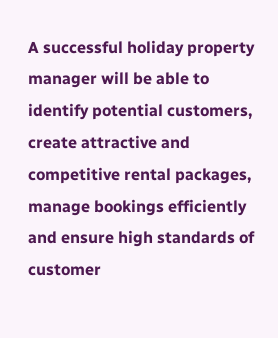A successful holiday property manager will be able to identify potential customers, create attractive and competitive rental packages, manage bookings efficiently and ensure high standards of customer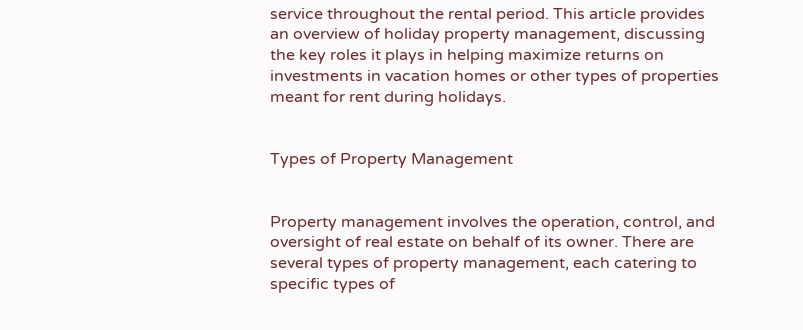service throughout the rental period. This article provides an overview of holiday property management, discussing the key roles it plays in helping maximize returns on investments in vacation homes or other types of properties meant for rent during holidays.


Types of Property Management


Property management involves the operation, control, and oversight of real estate on behalf of its owner. There are several types of property management, each catering to specific types of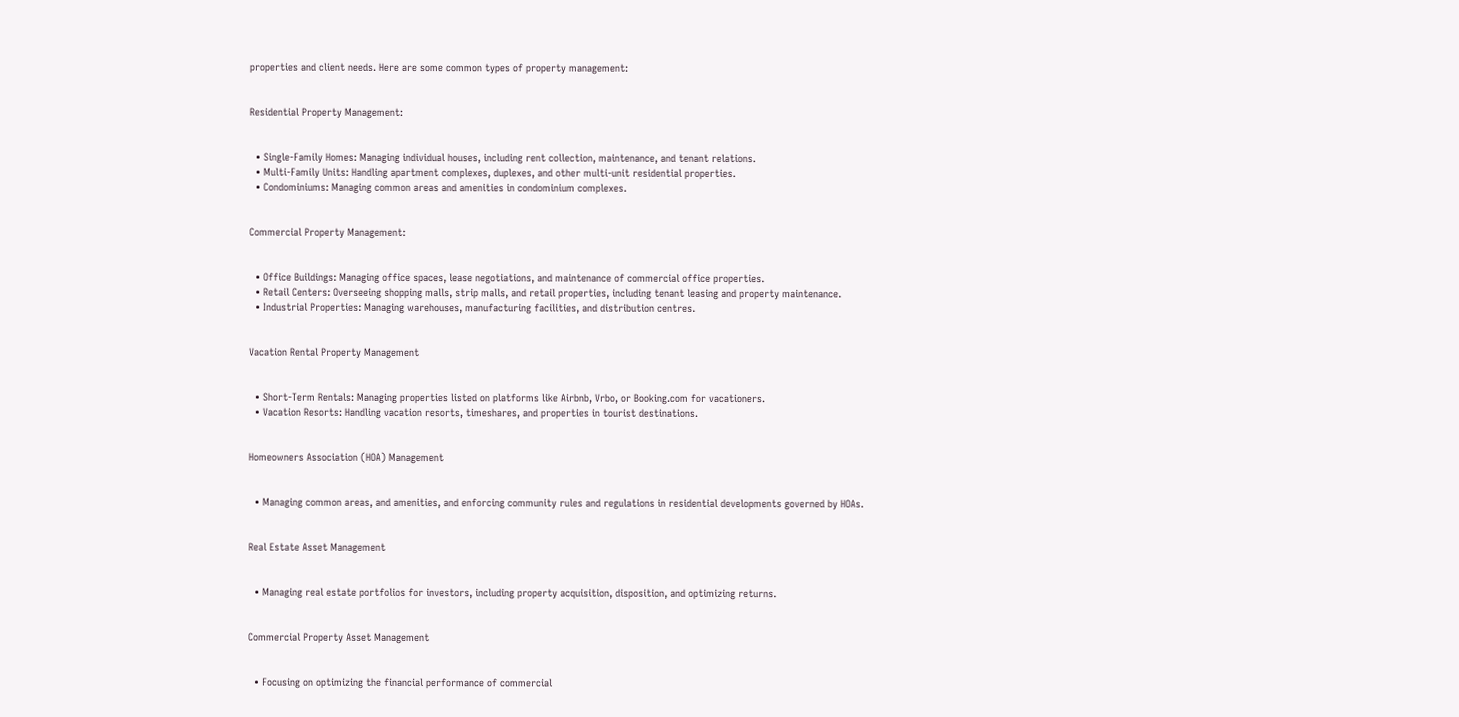properties and client needs. Here are some common types of property management:


Residential Property Management:


  • Single-Family Homes: Managing individual houses, including rent collection, maintenance, and tenant relations.
  • Multi-Family Units: Handling apartment complexes, duplexes, and other multi-unit residential properties.
  • Condominiums: Managing common areas and amenities in condominium complexes.


Commercial Property Management:


  • Office Buildings: Managing office spaces, lease negotiations, and maintenance of commercial office properties.
  • Retail Centers: Overseeing shopping malls, strip malls, and retail properties, including tenant leasing and property maintenance.
  • Industrial Properties: Managing warehouses, manufacturing facilities, and distribution centres.


Vacation Rental Property Management


  • Short-Term Rentals: Managing properties listed on platforms like Airbnb, Vrbo, or Booking.com for vacationers.
  • Vacation Resorts: Handling vacation resorts, timeshares, and properties in tourist destinations.


Homeowners Association (HOA) Management


  • Managing common areas, and amenities, and enforcing community rules and regulations in residential developments governed by HOAs.


Real Estate Asset Management


  • Managing real estate portfolios for investors, including property acquisition, disposition, and optimizing returns.


Commercial Property Asset Management


  • Focusing on optimizing the financial performance of commercial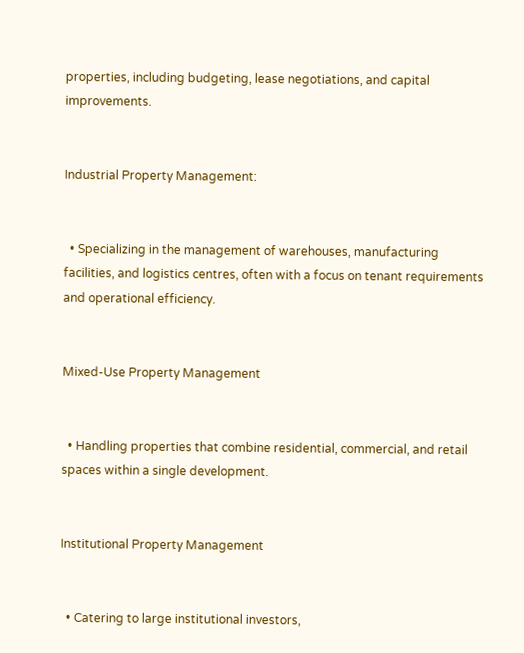properties, including budgeting, lease negotiations, and capital improvements.


Industrial Property Management:


  • Specializing in the management of warehouses, manufacturing facilities, and logistics centres, often with a focus on tenant requirements and operational efficiency.


Mixed-Use Property Management


  • Handling properties that combine residential, commercial, and retail spaces within a single development.


Institutional Property Management


  • Catering to large institutional investors,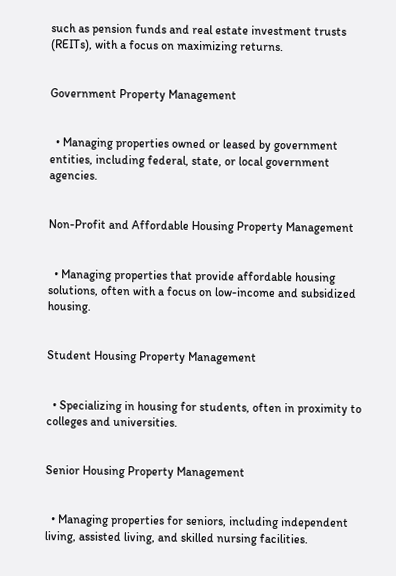such as pension funds and real estate investment trusts (REITs), with a focus on maximizing returns.


Government Property Management


  • Managing properties owned or leased by government entities, including federal, state, or local government agencies.


Non-Profit and Affordable Housing Property Management


  • Managing properties that provide affordable housing solutions, often with a focus on low-income and subsidized housing.


Student Housing Property Management


  • Specializing in housing for students, often in proximity to colleges and universities.


Senior Housing Property Management


  • Managing properties for seniors, including independent living, assisted living, and skilled nursing facilities.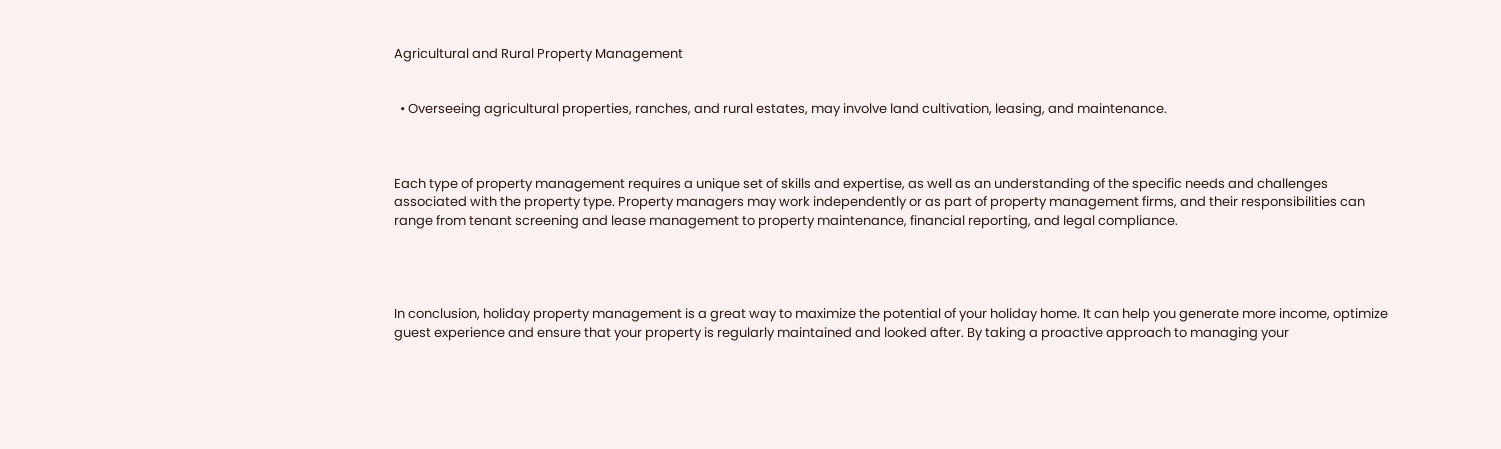Agricultural and Rural Property Management


  • Overseeing agricultural properties, ranches, and rural estates, may involve land cultivation, leasing, and maintenance.



Each type of property management requires a unique set of skills and expertise, as well as an understanding of the specific needs and challenges associated with the property type. Property managers may work independently or as part of property management firms, and their responsibilities can range from tenant screening and lease management to property maintenance, financial reporting, and legal compliance.




In conclusion, holiday property management is a great way to maximize the potential of your holiday home. It can help you generate more income, optimize guest experience and ensure that your property is regularly maintained and looked after. By taking a proactive approach to managing your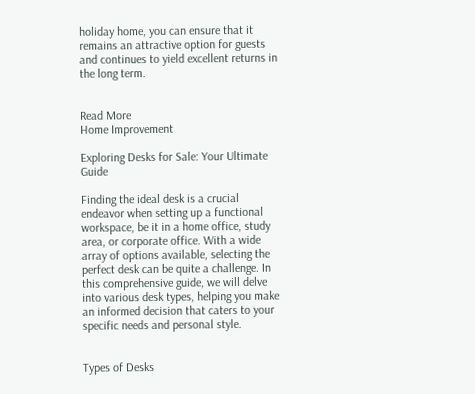holiday home, you can ensure that it remains an attractive option for guests and continues to yield excellent returns in the long term.


Read More
Home Improvement

Exploring Desks for Sale: Your Ultimate Guide

Finding the ideal desk is a crucial endeavor when setting up a functional workspace, be it in a home office, study area, or corporate office. With a wide array of options available, selecting the perfect desk can be quite a challenge. In this comprehensive guide, we will delve into various desk types, helping you make an informed decision that caters to your specific needs and personal style.


Types of Desks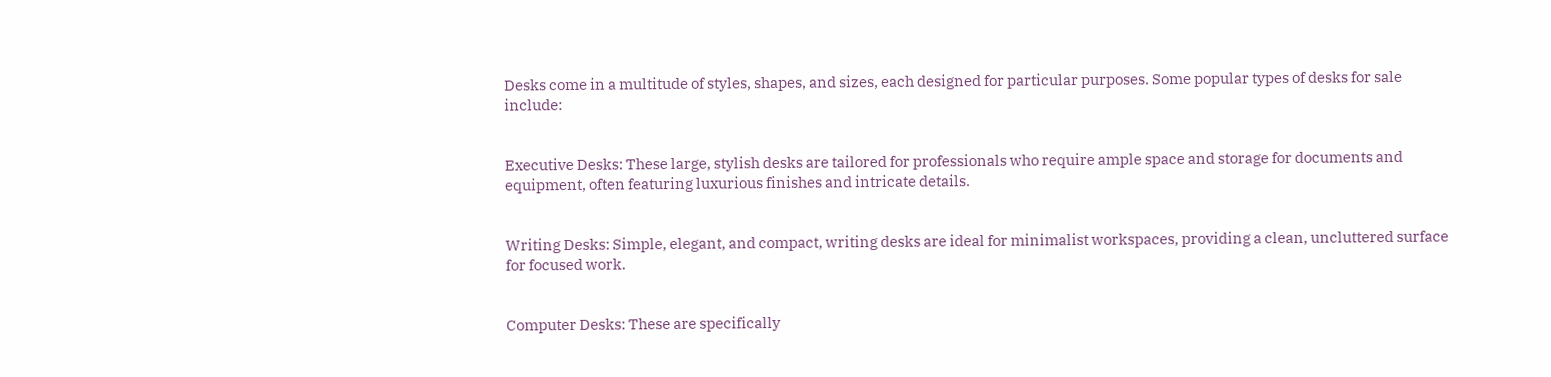Desks come in a multitude of styles, shapes, and sizes, each designed for particular purposes. Some popular types of desks for sale include:


Executive Desks: These large, stylish desks are tailored for professionals who require ample space and storage for documents and equipment, often featuring luxurious finishes and intricate details.


Writing Desks: Simple, elegant, and compact, writing desks are ideal for minimalist workspaces, providing a clean, uncluttered surface for focused work.


Computer Desks: These are specifically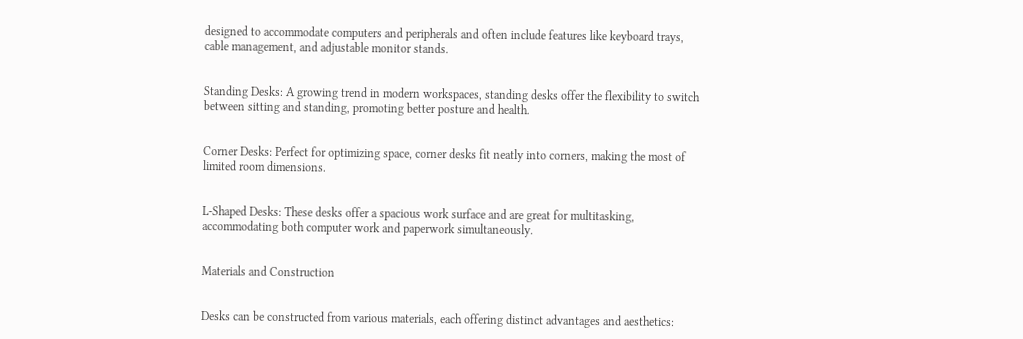designed to accommodate computers and peripherals and often include features like keyboard trays, cable management, and adjustable monitor stands.


Standing Desks: A growing trend in modern workspaces, standing desks offer the flexibility to switch between sitting and standing, promoting better posture and health.


Corner Desks: Perfect for optimizing space, corner desks fit neatly into corners, making the most of limited room dimensions.


L-Shaped Desks: These desks offer a spacious work surface and are great for multitasking, accommodating both computer work and paperwork simultaneously.


Materials and Construction


Desks can be constructed from various materials, each offering distinct advantages and aesthetics: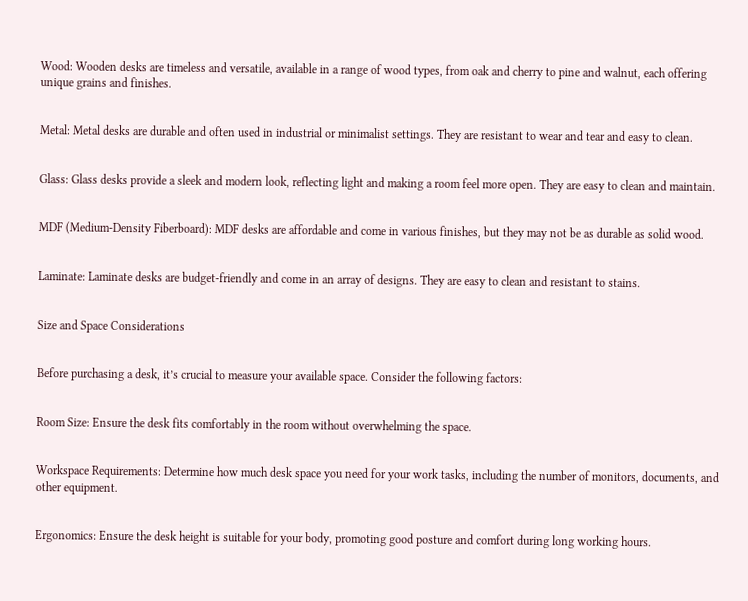Wood: Wooden desks are timeless and versatile, available in a range of wood types, from oak and cherry to pine and walnut, each offering unique grains and finishes.


Metal: Metal desks are durable and often used in industrial or minimalist settings. They are resistant to wear and tear and easy to clean.


Glass: Glass desks provide a sleek and modern look, reflecting light and making a room feel more open. They are easy to clean and maintain.


MDF (Medium-Density Fiberboard): MDF desks are affordable and come in various finishes, but they may not be as durable as solid wood.


Laminate: Laminate desks are budget-friendly and come in an array of designs. They are easy to clean and resistant to stains.


Size and Space Considerations


Before purchasing a desk, it’s crucial to measure your available space. Consider the following factors:


Room Size: Ensure the desk fits comfortably in the room without overwhelming the space.


Workspace Requirements: Determine how much desk space you need for your work tasks, including the number of monitors, documents, and other equipment.


Ergonomics: Ensure the desk height is suitable for your body, promoting good posture and comfort during long working hours.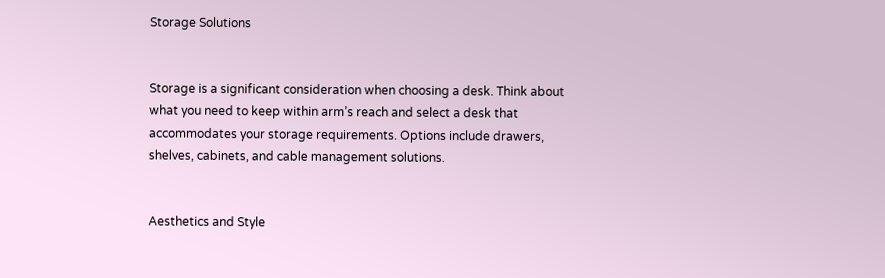Storage Solutions


Storage is a significant consideration when choosing a desk. Think about what you need to keep within arm’s reach and select a desk that accommodates your storage requirements. Options include drawers, shelves, cabinets, and cable management solutions.


Aesthetics and Style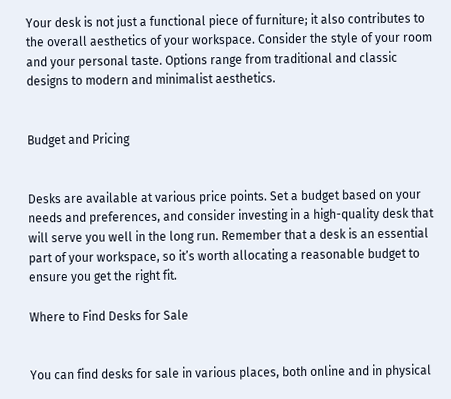Your desk is not just a functional piece of furniture; it also contributes to the overall aesthetics of your workspace. Consider the style of your room and your personal taste. Options range from traditional and classic designs to modern and minimalist aesthetics.


Budget and Pricing


Desks are available at various price points. Set a budget based on your needs and preferences, and consider investing in a high-quality desk that will serve you well in the long run. Remember that a desk is an essential part of your workspace, so it’s worth allocating a reasonable budget to ensure you get the right fit.

Where to Find Desks for Sale


You can find desks for sale in various places, both online and in physical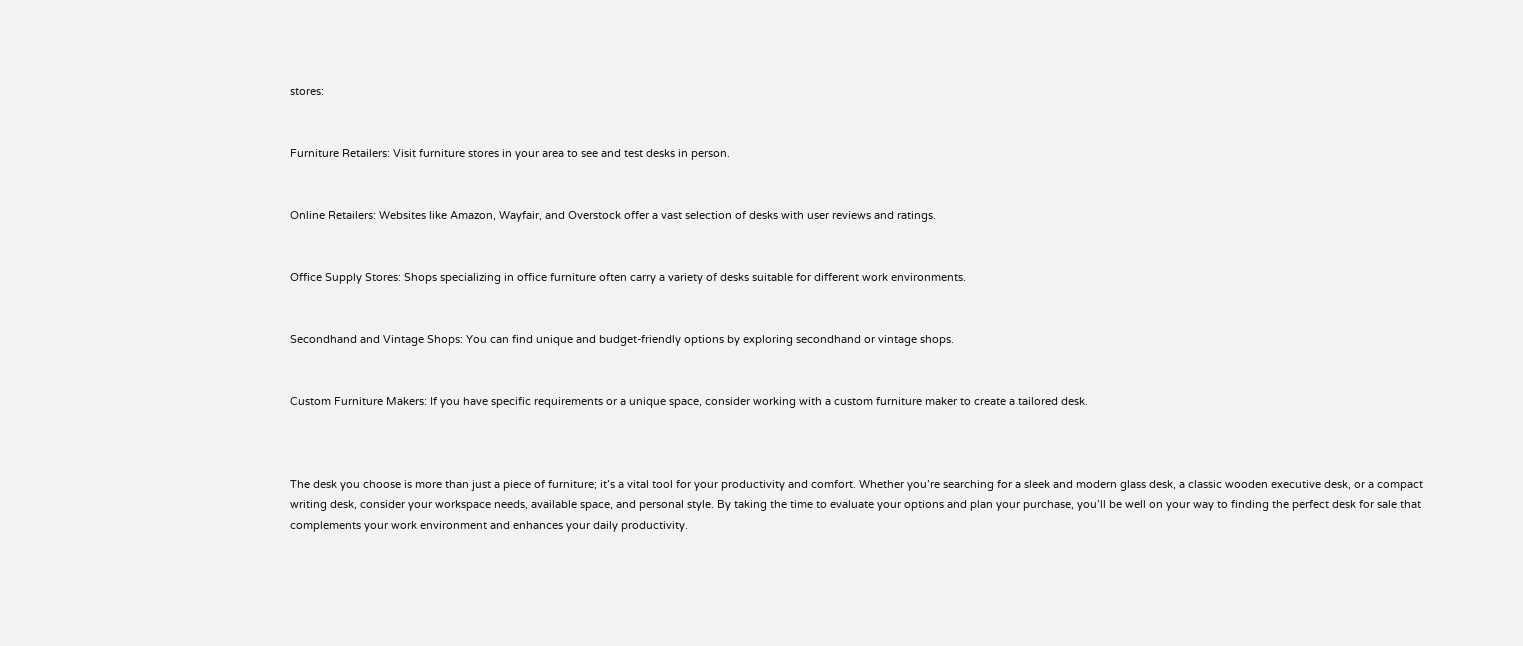stores:


Furniture Retailers: Visit furniture stores in your area to see and test desks in person.


Online Retailers: Websites like Amazon, Wayfair, and Overstock offer a vast selection of desks with user reviews and ratings.


Office Supply Stores: Shops specializing in office furniture often carry a variety of desks suitable for different work environments.


Secondhand and Vintage Shops: You can find unique and budget-friendly options by exploring secondhand or vintage shops.


Custom Furniture Makers: If you have specific requirements or a unique space, consider working with a custom furniture maker to create a tailored desk.



The desk you choose is more than just a piece of furniture; it’s a vital tool for your productivity and comfort. Whether you’re searching for a sleek and modern glass desk, a classic wooden executive desk, or a compact writing desk, consider your workspace needs, available space, and personal style. By taking the time to evaluate your options and plan your purchase, you’ll be well on your way to finding the perfect desk for sale that complements your work environment and enhances your daily productivity.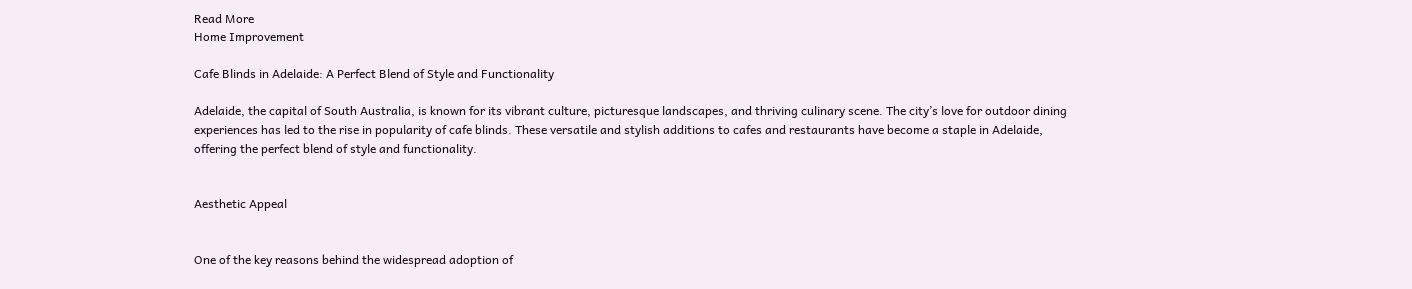Read More
Home Improvement

Cafe Blinds in Adelaide: A Perfect Blend of Style and Functionality

Adelaide, the capital of South Australia, is known for its vibrant culture, picturesque landscapes, and thriving culinary scene. The city’s love for outdoor dining experiences has led to the rise in popularity of cafe blinds. These versatile and stylish additions to cafes and restaurants have become a staple in Adelaide, offering the perfect blend of style and functionality.


Aesthetic Appeal


One of the key reasons behind the widespread adoption of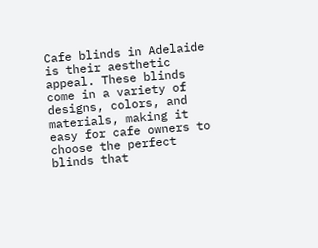Cafe blinds in Adelaide is their aesthetic appeal. These blinds come in a variety of designs, colors, and materials, making it easy for cafe owners to choose the perfect blinds that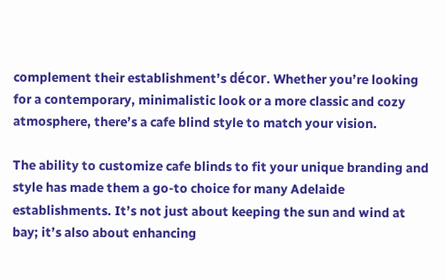complement their establishment’s décor. Whether you’re looking for a contemporary, minimalistic look or a more classic and cozy atmosphere, there’s a cafe blind style to match your vision.

The ability to customize cafe blinds to fit your unique branding and style has made them a go-to choice for many Adelaide establishments. It’s not just about keeping the sun and wind at bay; it’s also about enhancing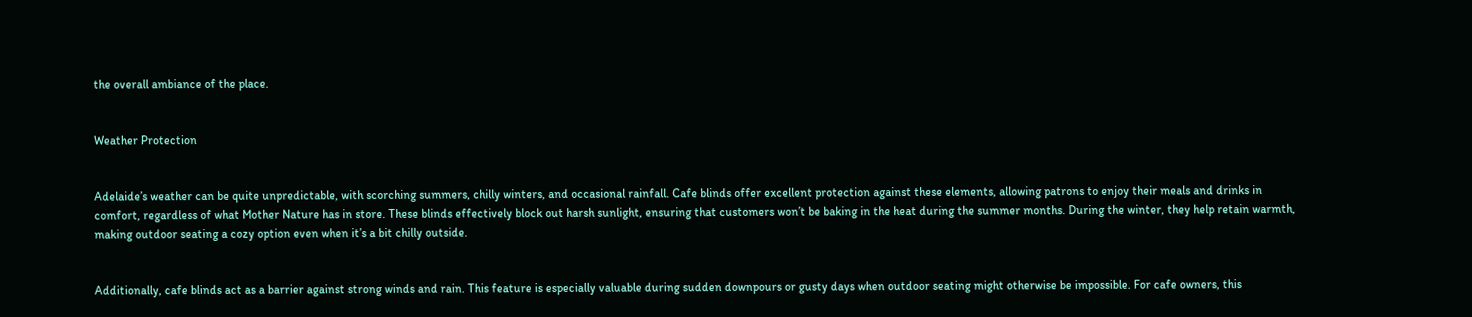the overall ambiance of the place.


Weather Protection


Adelaide’s weather can be quite unpredictable, with scorching summers, chilly winters, and occasional rainfall. Cafe blinds offer excellent protection against these elements, allowing patrons to enjoy their meals and drinks in comfort, regardless of what Mother Nature has in store. These blinds effectively block out harsh sunlight, ensuring that customers won’t be baking in the heat during the summer months. During the winter, they help retain warmth, making outdoor seating a cozy option even when it’s a bit chilly outside.


Additionally, cafe blinds act as a barrier against strong winds and rain. This feature is especially valuable during sudden downpours or gusty days when outdoor seating might otherwise be impossible. For cafe owners, this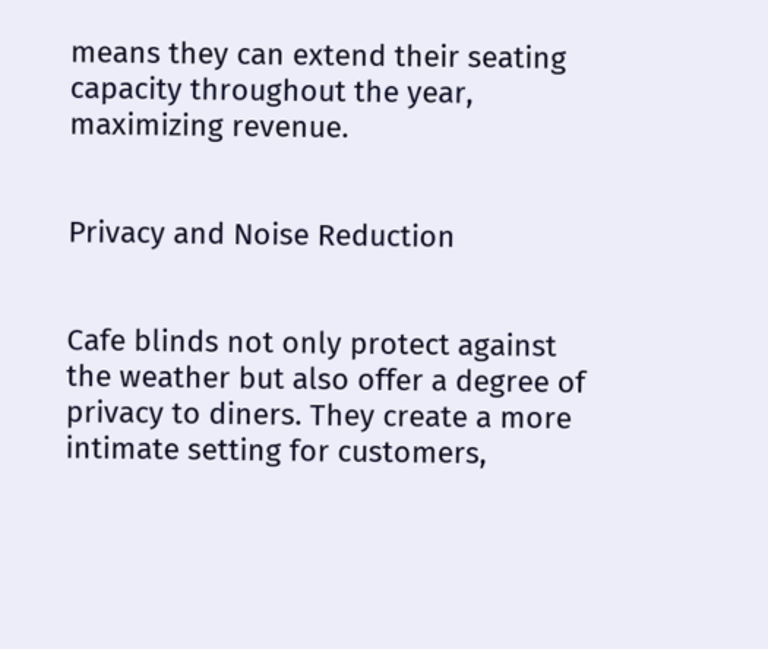means they can extend their seating capacity throughout the year, maximizing revenue.


Privacy and Noise Reduction


Cafe blinds not only protect against the weather but also offer a degree of privacy to diners. They create a more intimate setting for customers,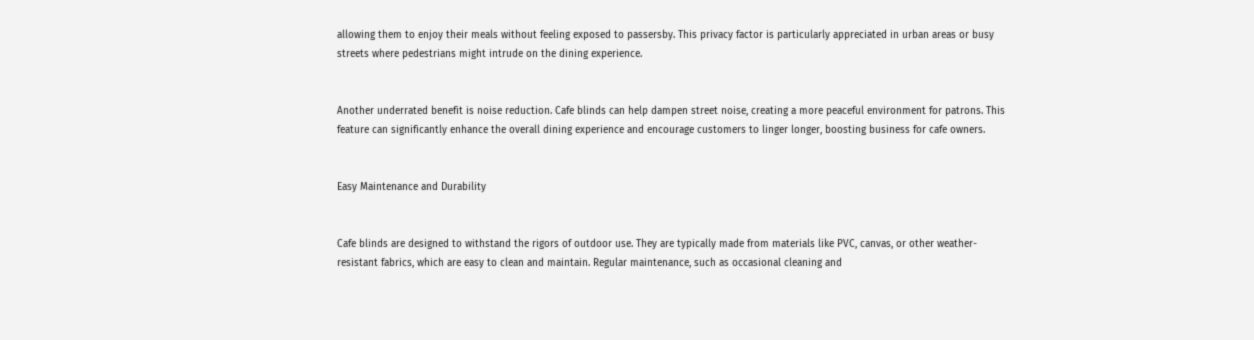allowing them to enjoy their meals without feeling exposed to passersby. This privacy factor is particularly appreciated in urban areas or busy streets where pedestrians might intrude on the dining experience.


Another underrated benefit is noise reduction. Cafe blinds can help dampen street noise, creating a more peaceful environment for patrons. This feature can significantly enhance the overall dining experience and encourage customers to linger longer, boosting business for cafe owners.


Easy Maintenance and Durability


Cafe blinds are designed to withstand the rigors of outdoor use. They are typically made from materials like PVC, canvas, or other weather-resistant fabrics, which are easy to clean and maintain. Regular maintenance, such as occasional cleaning and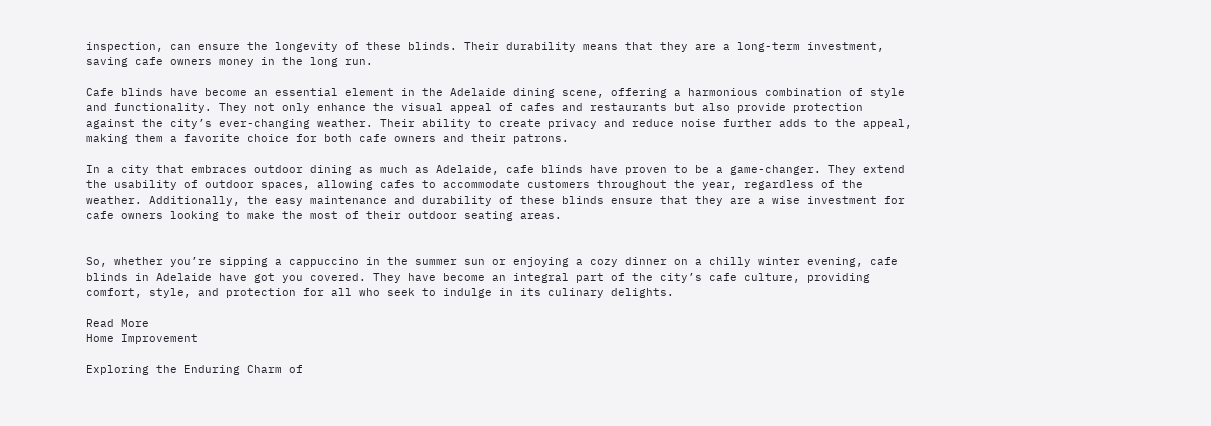inspection, can ensure the longevity of these blinds. Their durability means that they are a long-term investment, saving cafe owners money in the long run.

Cafe blinds have become an essential element in the Adelaide dining scene, offering a harmonious combination of style and functionality. They not only enhance the visual appeal of cafes and restaurants but also provide protection against the city’s ever-changing weather. Their ability to create privacy and reduce noise further adds to the appeal, making them a favorite choice for both cafe owners and their patrons.

In a city that embraces outdoor dining as much as Adelaide, cafe blinds have proven to be a game-changer. They extend the usability of outdoor spaces, allowing cafes to accommodate customers throughout the year, regardless of the weather. Additionally, the easy maintenance and durability of these blinds ensure that they are a wise investment for cafe owners looking to make the most of their outdoor seating areas.


So, whether you’re sipping a cappuccino in the summer sun or enjoying a cozy dinner on a chilly winter evening, cafe blinds in Adelaide have got you covered. They have become an integral part of the city’s cafe culture, providing comfort, style, and protection for all who seek to indulge in its culinary delights.

Read More
Home Improvement

Exploring the Enduring Charm of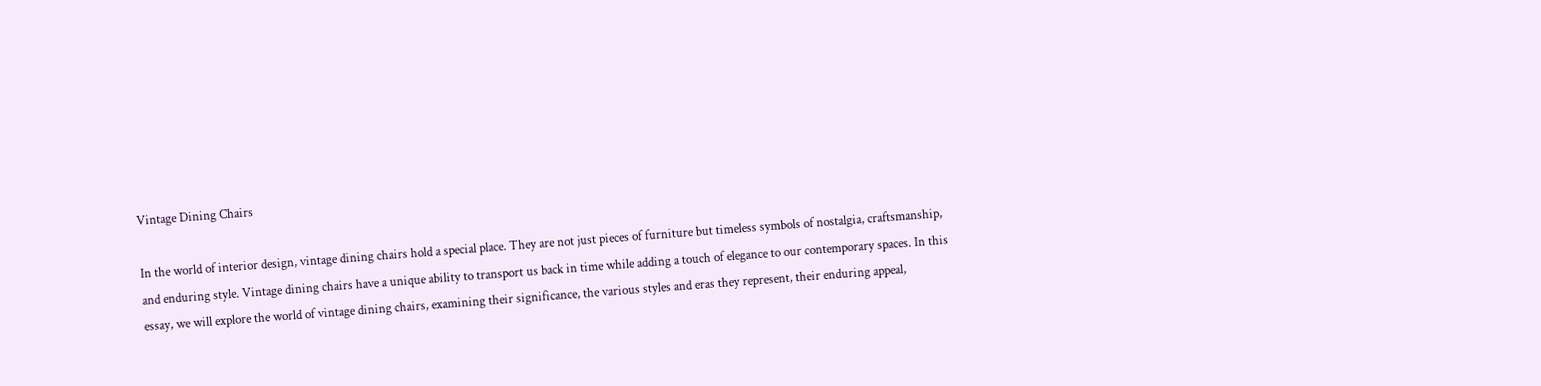Vintage Dining Chairs

In the world of interior design, vintage dining chairs hold a special place. They are not just pieces of furniture but timeless symbols of nostalgia, craftsmanship, and enduring style. Vintage dining chairs have a unique ability to transport us back in time while adding a touch of elegance to our contemporary spaces. In this essay, we will explore the world of vintage dining chairs, examining their significance, the various styles and eras they represent, their enduring appeal,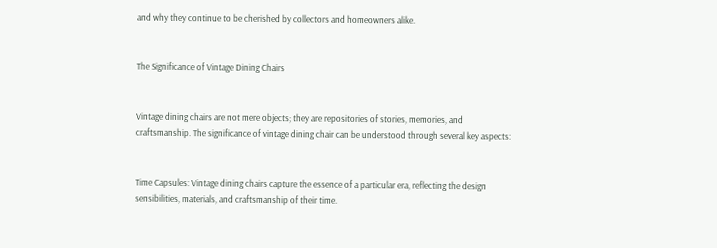and why they continue to be cherished by collectors and homeowners alike.


The Significance of Vintage Dining Chairs


Vintage dining chairs are not mere objects; they are repositories of stories, memories, and craftsmanship. The significance of vintage dining chair can be understood through several key aspects:


Time Capsules: Vintage dining chairs capture the essence of a particular era, reflecting the design sensibilities, materials, and craftsmanship of their time.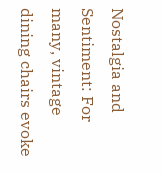Nostalgia and Sentiment: For many, vintage dining chairs evoke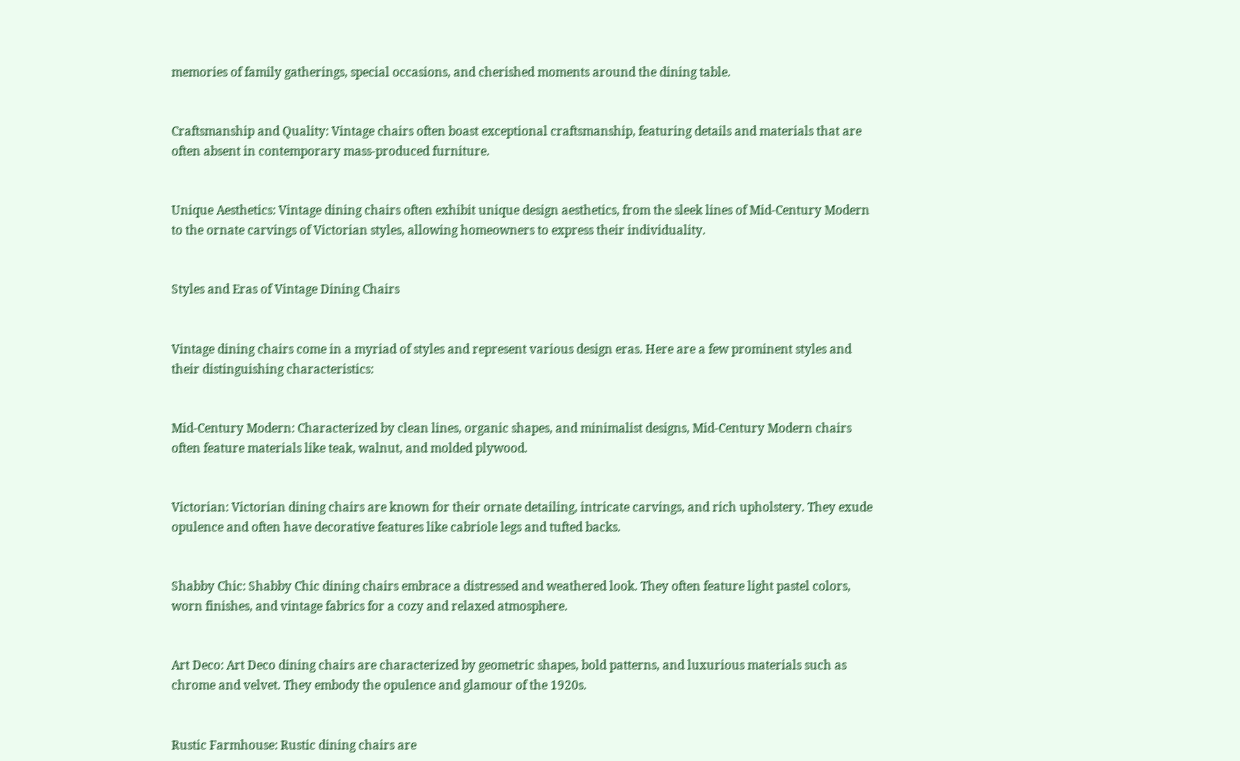memories of family gatherings, special occasions, and cherished moments around the dining table.


Craftsmanship and Quality: Vintage chairs often boast exceptional craftsmanship, featuring details and materials that are often absent in contemporary mass-produced furniture.


Unique Aesthetics: Vintage dining chairs often exhibit unique design aesthetics, from the sleek lines of Mid-Century Modern to the ornate carvings of Victorian styles, allowing homeowners to express their individuality.


Styles and Eras of Vintage Dining Chairs


Vintage dining chairs come in a myriad of styles and represent various design eras. Here are a few prominent styles and their distinguishing characteristics:


Mid-Century Modern: Characterized by clean lines, organic shapes, and minimalist designs, Mid-Century Modern chairs often feature materials like teak, walnut, and molded plywood.


Victorian: Victorian dining chairs are known for their ornate detailing, intricate carvings, and rich upholstery. They exude opulence and often have decorative features like cabriole legs and tufted backs.


Shabby Chic: Shabby Chic dining chairs embrace a distressed and weathered look. They often feature light pastel colors, worn finishes, and vintage fabrics for a cozy and relaxed atmosphere.


Art Deco: Art Deco dining chairs are characterized by geometric shapes, bold patterns, and luxurious materials such as chrome and velvet. They embody the opulence and glamour of the 1920s.


Rustic Farmhouse: Rustic dining chairs are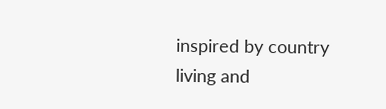inspired by country living and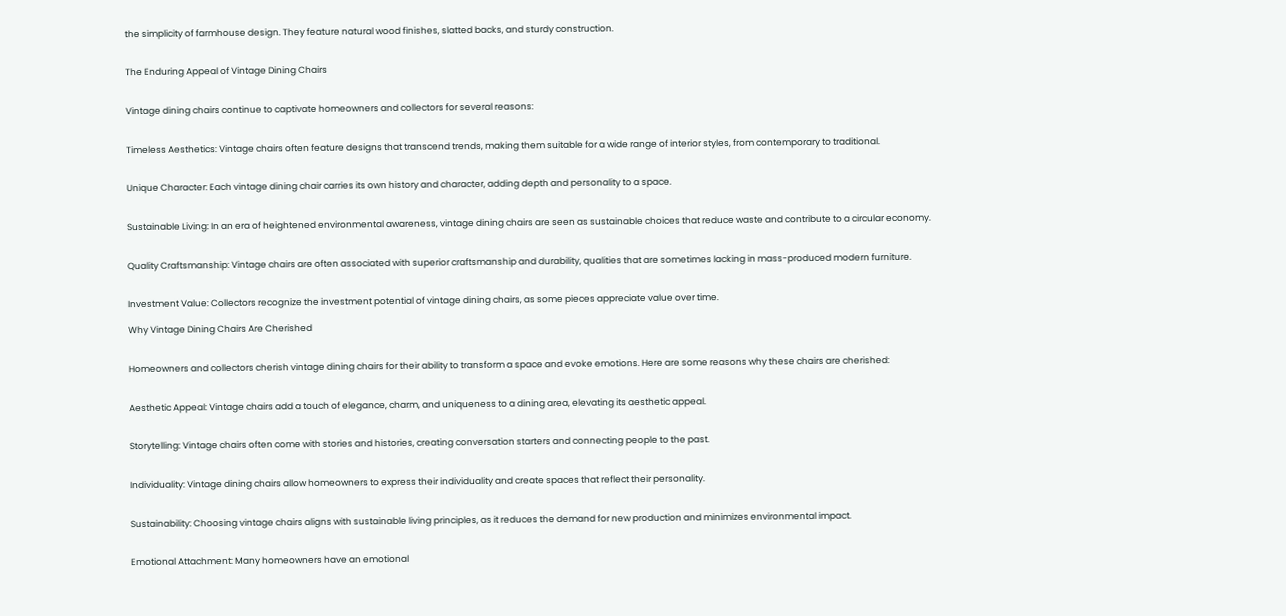the simplicity of farmhouse design. They feature natural wood finishes, slatted backs, and sturdy construction.


The Enduring Appeal of Vintage Dining Chairs


Vintage dining chairs continue to captivate homeowners and collectors for several reasons:


Timeless Aesthetics: Vintage chairs often feature designs that transcend trends, making them suitable for a wide range of interior styles, from contemporary to traditional.


Unique Character: Each vintage dining chair carries its own history and character, adding depth and personality to a space.


Sustainable Living: In an era of heightened environmental awareness, vintage dining chairs are seen as sustainable choices that reduce waste and contribute to a circular economy.


Quality Craftsmanship: Vintage chairs are often associated with superior craftsmanship and durability, qualities that are sometimes lacking in mass-produced modern furniture.


Investment Value: Collectors recognize the investment potential of vintage dining chairs, as some pieces appreciate value over time.

Why Vintage Dining Chairs Are Cherished


Homeowners and collectors cherish vintage dining chairs for their ability to transform a space and evoke emotions. Here are some reasons why these chairs are cherished:


Aesthetic Appeal: Vintage chairs add a touch of elegance, charm, and uniqueness to a dining area, elevating its aesthetic appeal.


Storytelling: Vintage chairs often come with stories and histories, creating conversation starters and connecting people to the past.


Individuality: Vintage dining chairs allow homeowners to express their individuality and create spaces that reflect their personality.


Sustainability: Choosing vintage chairs aligns with sustainable living principles, as it reduces the demand for new production and minimizes environmental impact.


Emotional Attachment: Many homeowners have an emotional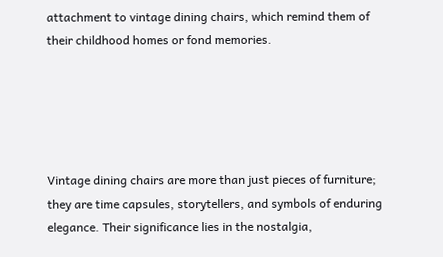attachment to vintage dining chairs, which remind them of their childhood homes or fond memories.





Vintage dining chairs are more than just pieces of furniture; they are time capsules, storytellers, and symbols of enduring elegance. Their significance lies in the nostalgia,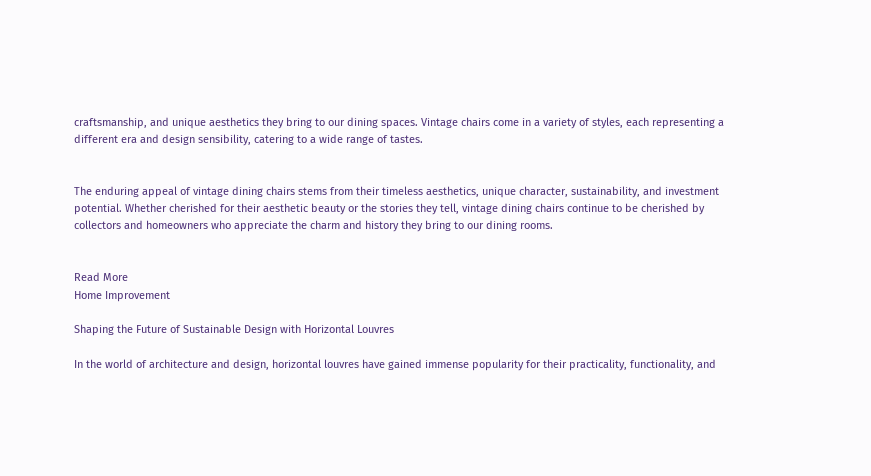craftsmanship, and unique aesthetics they bring to our dining spaces. Vintage chairs come in a variety of styles, each representing a different era and design sensibility, catering to a wide range of tastes.


The enduring appeal of vintage dining chairs stems from their timeless aesthetics, unique character, sustainability, and investment potential. Whether cherished for their aesthetic beauty or the stories they tell, vintage dining chairs continue to be cherished by collectors and homeowners who appreciate the charm and history they bring to our dining rooms.


Read More
Home Improvement

Shaping the Future of Sustainable Design with Horizontal Louvres

In the world of architecture and design, horizontal louvres have gained immense popularity for their practicality, functionality, and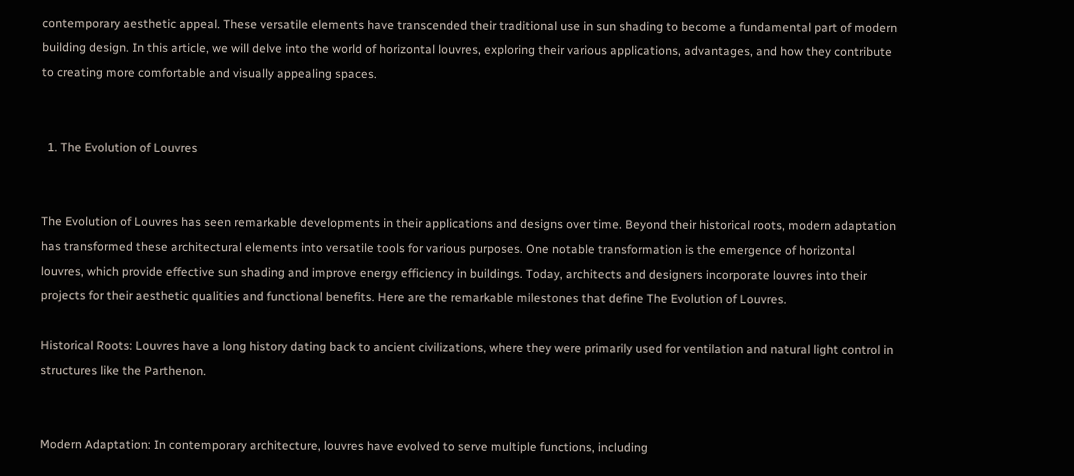contemporary aesthetic appeal. These versatile elements have transcended their traditional use in sun shading to become a fundamental part of modern building design. In this article, we will delve into the world of horizontal louvres, exploring their various applications, advantages, and how they contribute to creating more comfortable and visually appealing spaces.


  1. The Evolution of Louvres


The Evolution of Louvres has seen remarkable developments in their applications and designs over time. Beyond their historical roots, modern adaptation has transformed these architectural elements into versatile tools for various purposes. One notable transformation is the emergence of horizontal louvres, which provide effective sun shading and improve energy efficiency in buildings. Today, architects and designers incorporate louvres into their projects for their aesthetic qualities and functional benefits. Here are the remarkable milestones that define The Evolution of Louvres.

Historical Roots: Louvres have a long history dating back to ancient civilizations, where they were primarily used for ventilation and natural light control in structures like the Parthenon.


Modern Adaptation: In contemporary architecture, louvres have evolved to serve multiple functions, including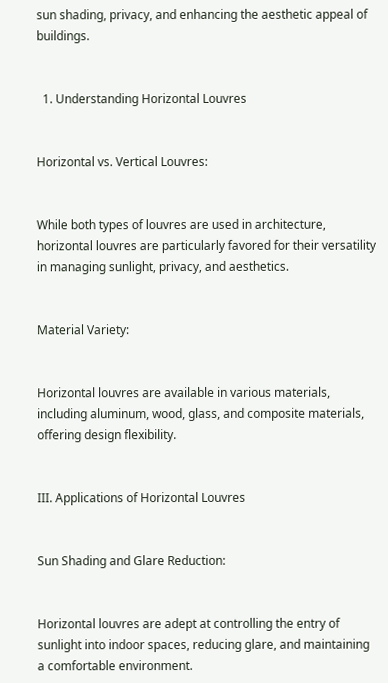sun shading, privacy, and enhancing the aesthetic appeal of buildings.


  1. Understanding Horizontal Louvres


Horizontal vs. Vertical Louvres:


While both types of louvres are used in architecture, horizontal louvres are particularly favored for their versatility in managing sunlight, privacy, and aesthetics.


Material Variety:


Horizontal louvres are available in various materials, including aluminum, wood, glass, and composite materials, offering design flexibility.


III. Applications of Horizontal Louvres


Sun Shading and Glare Reduction:


Horizontal louvres are adept at controlling the entry of sunlight into indoor spaces, reducing glare, and maintaining a comfortable environment.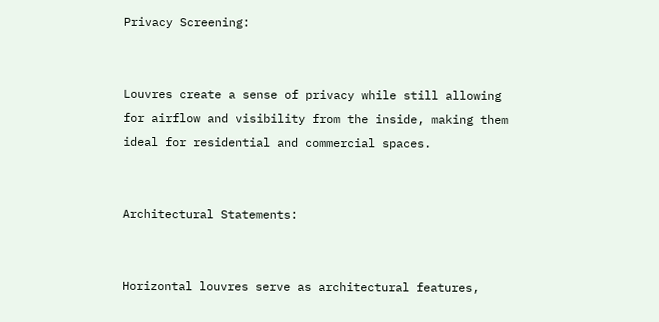Privacy Screening:


Louvres create a sense of privacy while still allowing for airflow and visibility from the inside, making them ideal for residential and commercial spaces.


Architectural Statements:


Horizontal louvres serve as architectural features,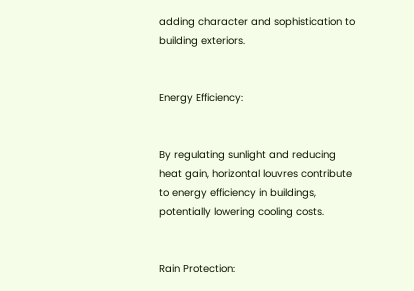adding character and sophistication to building exteriors.


Energy Efficiency:


By regulating sunlight and reducing heat gain, horizontal louvres contribute to energy efficiency in buildings, potentially lowering cooling costs.


Rain Protection: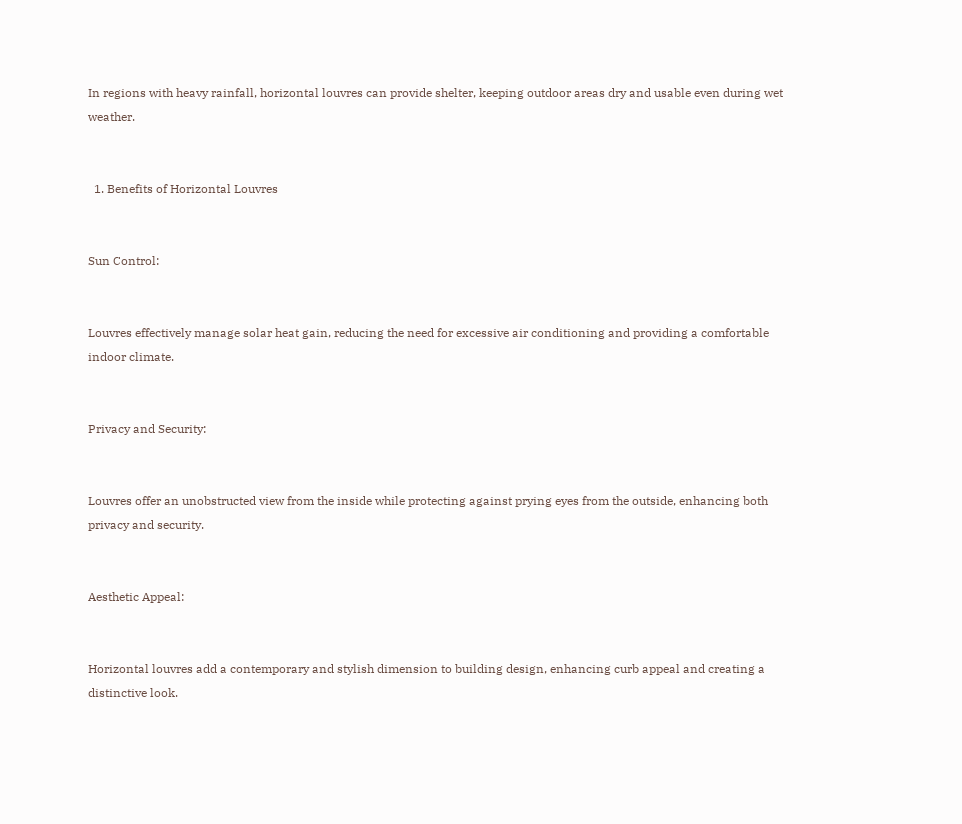In regions with heavy rainfall, horizontal louvres can provide shelter, keeping outdoor areas dry and usable even during wet weather.


  1. Benefits of Horizontal Louvres


Sun Control:


Louvres effectively manage solar heat gain, reducing the need for excessive air conditioning and providing a comfortable indoor climate.


Privacy and Security:


Louvres offer an unobstructed view from the inside while protecting against prying eyes from the outside, enhancing both privacy and security.


Aesthetic Appeal:


Horizontal louvres add a contemporary and stylish dimension to building design, enhancing curb appeal and creating a distinctive look.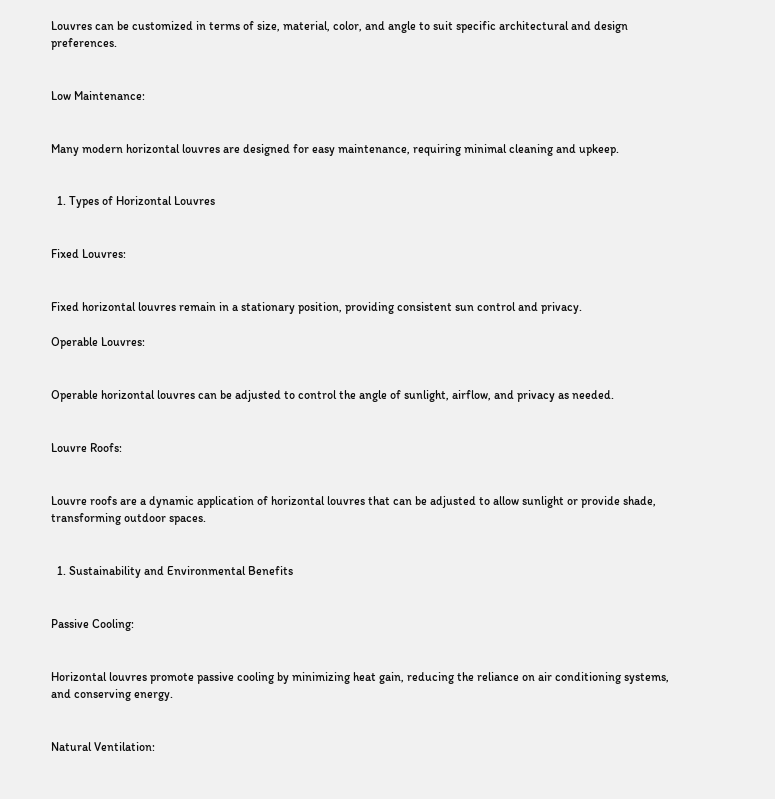Louvres can be customized in terms of size, material, color, and angle to suit specific architectural and design preferences.


Low Maintenance:


Many modern horizontal louvres are designed for easy maintenance, requiring minimal cleaning and upkeep.


  1. Types of Horizontal Louvres


Fixed Louvres:


Fixed horizontal louvres remain in a stationary position, providing consistent sun control and privacy.

Operable Louvres:


Operable horizontal louvres can be adjusted to control the angle of sunlight, airflow, and privacy as needed.


Louvre Roofs:


Louvre roofs are a dynamic application of horizontal louvres that can be adjusted to allow sunlight or provide shade, transforming outdoor spaces.


  1. Sustainability and Environmental Benefits


Passive Cooling:


Horizontal louvres promote passive cooling by minimizing heat gain, reducing the reliance on air conditioning systems, and conserving energy.


Natural Ventilation: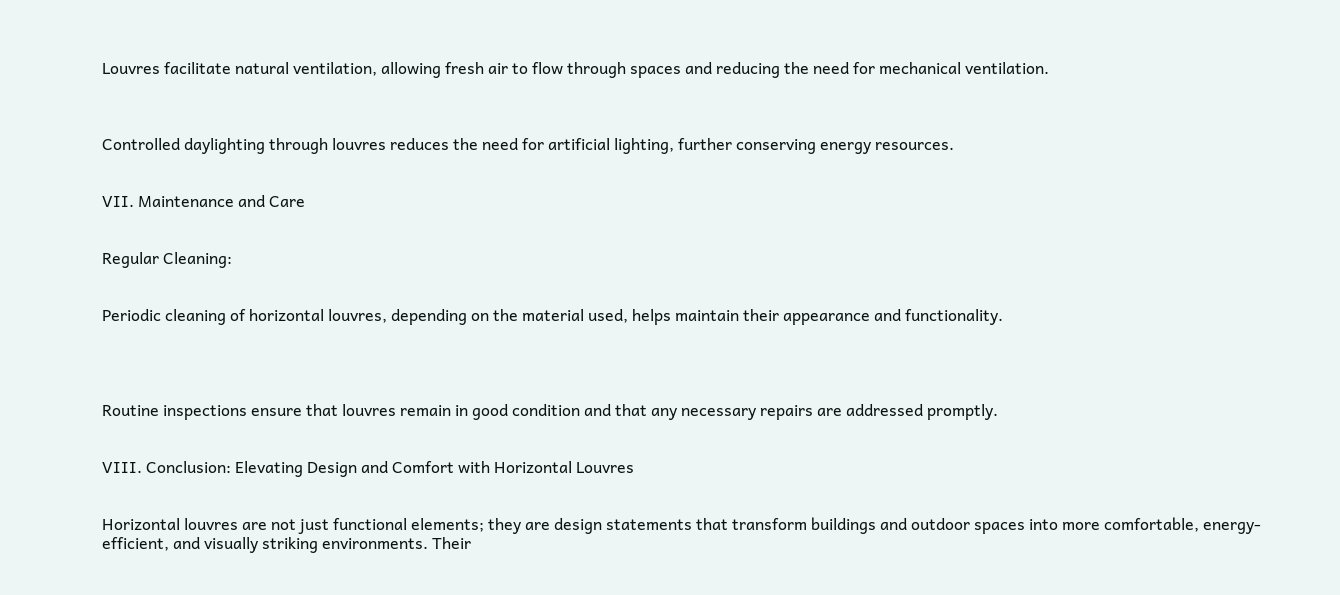Louvres facilitate natural ventilation, allowing fresh air to flow through spaces and reducing the need for mechanical ventilation.



Controlled daylighting through louvres reduces the need for artificial lighting, further conserving energy resources.


VII. Maintenance and Care


Regular Cleaning:


Periodic cleaning of horizontal louvres, depending on the material used, helps maintain their appearance and functionality.




Routine inspections ensure that louvres remain in good condition and that any necessary repairs are addressed promptly.


VIII. Conclusion: Elevating Design and Comfort with Horizontal Louvres


Horizontal louvres are not just functional elements; they are design statements that transform buildings and outdoor spaces into more comfortable, energy-efficient, and visually striking environments. Their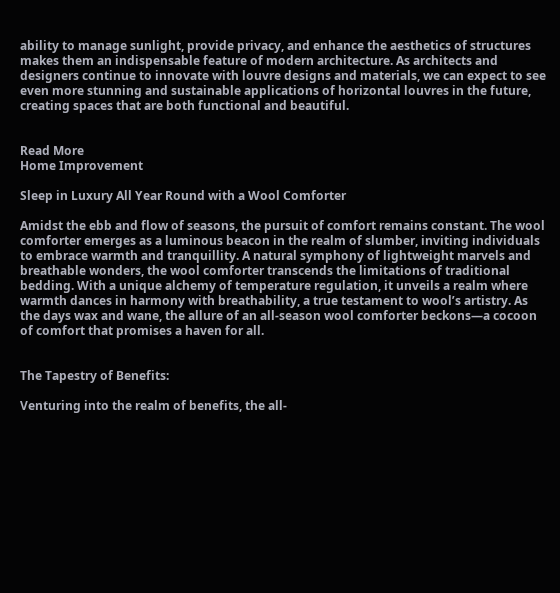ability to manage sunlight, provide privacy, and enhance the aesthetics of structures makes them an indispensable feature of modern architecture. As architects and designers continue to innovate with louvre designs and materials, we can expect to see even more stunning and sustainable applications of horizontal louvres in the future, creating spaces that are both functional and beautiful.


Read More
Home Improvement

Sleep in Luxury All Year Round with a Wool Comforter

Amidst the ebb and flow of seasons, the pursuit of comfort remains constant. The wool comforter emerges as a luminous beacon in the realm of slumber, inviting individuals to embrace warmth and tranquillity. A natural symphony of lightweight marvels and breathable wonders, the wool comforter transcends the limitations of traditional bedding. With a unique alchemy of temperature regulation, it unveils a realm where warmth dances in harmony with breathability, a true testament to wool’s artistry. As the days wax and wane, the allure of an all-season wool comforter beckons—a cocoon of comfort that promises a haven for all.


The Tapestry of Benefits:

Venturing into the realm of benefits, the all-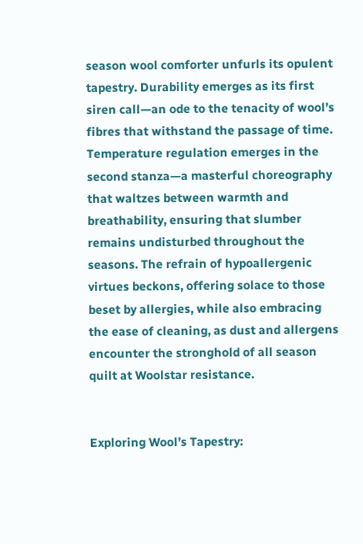season wool comforter unfurls its opulent tapestry. Durability emerges as its first siren call—an ode to the tenacity of wool’s fibres that withstand the passage of time. Temperature regulation emerges in the second stanza—a masterful choreography that waltzes between warmth and breathability, ensuring that slumber remains undisturbed throughout the seasons. The refrain of hypoallergenic virtues beckons, offering solace to those beset by allergies, while also embracing the ease of cleaning, as dust and allergens encounter the stronghold of all season quilt at Woolstar resistance.


Exploring Wool’s Tapestry: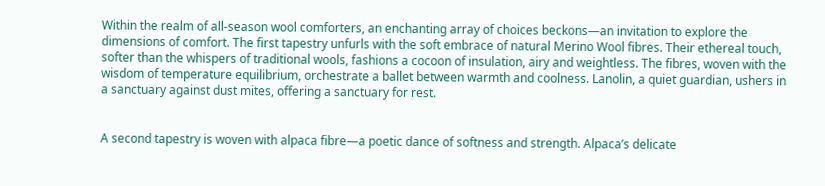Within the realm of all-season wool comforters, an enchanting array of choices beckons—an invitation to explore the dimensions of comfort. The first tapestry unfurls with the soft embrace of natural Merino Wool fibres. Their ethereal touch, softer than the whispers of traditional wools, fashions a cocoon of insulation, airy and weightless. The fibres, woven with the wisdom of temperature equilibrium, orchestrate a ballet between warmth and coolness. Lanolin, a quiet guardian, ushers in a sanctuary against dust mites, offering a sanctuary for rest.


A second tapestry is woven with alpaca fibre—a poetic dance of softness and strength. Alpaca’s delicate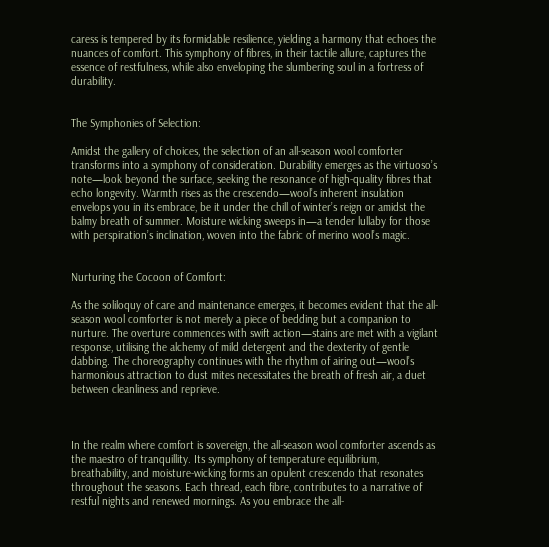caress is tempered by its formidable resilience, yielding a harmony that echoes the nuances of comfort. This symphony of fibres, in their tactile allure, captures the essence of restfulness, while also enveloping the slumbering soul in a fortress of durability.


The Symphonies of Selection:

Amidst the gallery of choices, the selection of an all-season wool comforter transforms into a symphony of consideration. Durability emerges as the virtuoso’s note—look beyond the surface, seeking the resonance of high-quality fibres that echo longevity. Warmth rises as the crescendo—wool’s inherent insulation envelops you in its embrace, be it under the chill of winter’s reign or amidst the balmy breath of summer. Moisture wicking sweeps in—a tender lullaby for those with perspiration’s inclination, woven into the fabric of merino wool’s magic.


Nurturing the Cocoon of Comfort:

As the soliloquy of care and maintenance emerges, it becomes evident that the all-season wool comforter is not merely a piece of bedding but a companion to nurture. The overture commences with swift action—stains are met with a vigilant response, utilising the alchemy of mild detergent and the dexterity of gentle dabbing. The choreography continues with the rhythm of airing out—wool’s harmonious attraction to dust mites necessitates the breath of fresh air, a duet between cleanliness and reprieve.



In the realm where comfort is sovereign, the all-season wool comforter ascends as the maestro of tranquillity. Its symphony of temperature equilibrium, breathability, and moisture-wicking forms an opulent crescendo that resonates throughout the seasons. Each thread, each fibre, contributes to a narrative of restful nights and renewed mornings. As you embrace the all-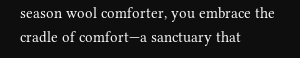season wool comforter, you embrace the cradle of comfort—a sanctuary that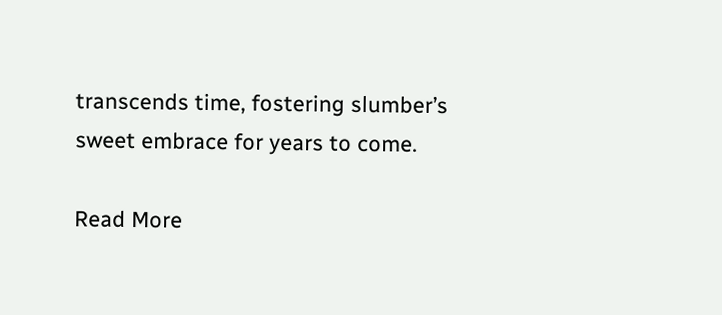transcends time, fostering slumber’s sweet embrace for years to come.

Read More